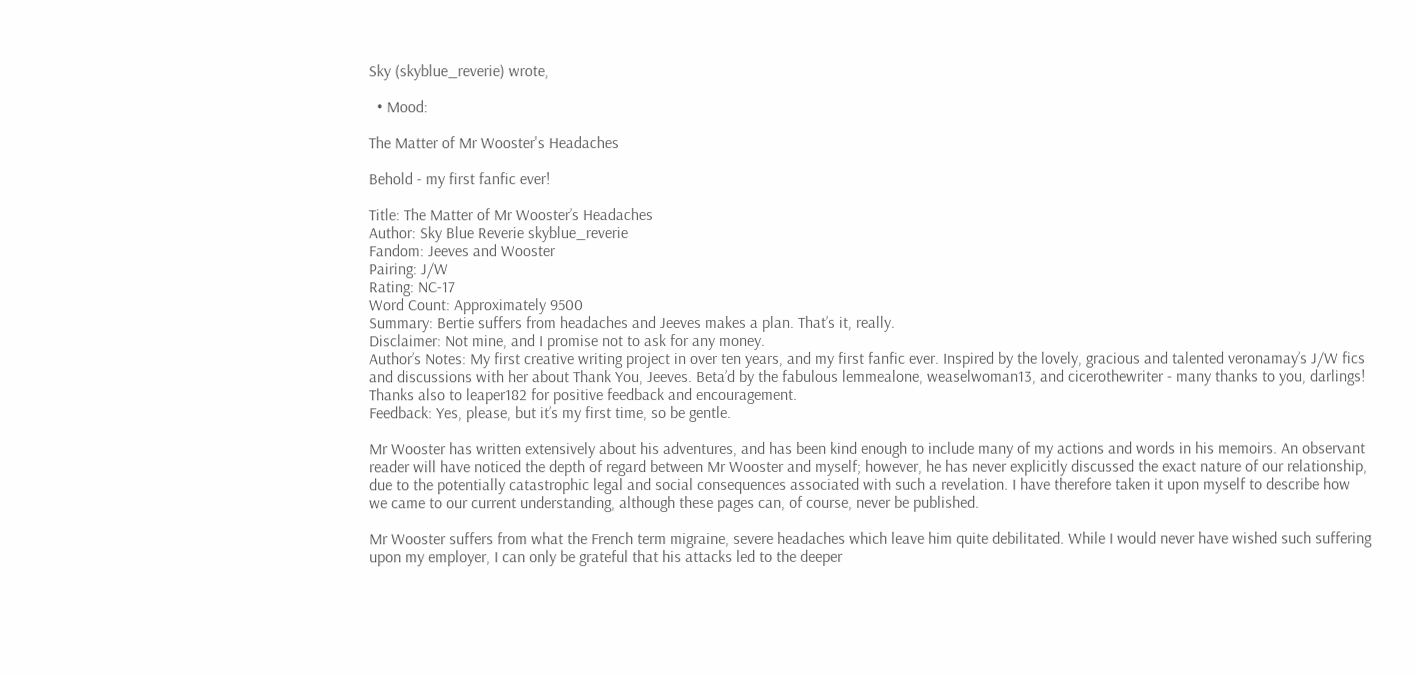Sky (skyblue_reverie) wrote,

  • Mood:

The Matter of Mr Wooster's Headaches

Behold - my first fanfic ever!

Title: The Matter of Mr Wooster’s Headaches
Author: Sky Blue Reverie skyblue_reverie
Fandom: Jeeves and Wooster
Pairing: J/W
Rating: NC-17
Word Count: Approximately 9500
Summary: Bertie suffers from headaches and Jeeves makes a plan. That’s it, really.
Disclaimer: Not mine, and I promise not to ask for any money.
Author’s Notes: My first creative writing project in over ten years, and my first fanfic ever. Inspired by the lovely, gracious and talented veronamay’s J/W fics and discussions with her about Thank You, Jeeves. Beta’d by the fabulous lemmealone, weaselwoman13, and cicerothewriter - many thanks to you, darlings! Thanks also to leaper182 for positive feedback and encouragement.
Feedback: Yes, please, but it’s my first time, so be gentle.

Mr Wooster has written extensively about his adventures, and has been kind enough to include many of my actions and words in his memoirs. An observant reader will have noticed the depth of regard between Mr Wooster and myself; however, he has never explicitly discussed the exact nature of our relationship, due to the potentially catastrophic legal and social consequences associated with such a revelation. I have therefore taken it upon myself to describe how we came to our current understanding, although these pages can, of course, never be published.

Mr Wooster suffers from what the French term migraine, severe headaches which leave him quite debilitated. While I would never have wished such suffering upon my employer, I can only be grateful that his attacks led to the deeper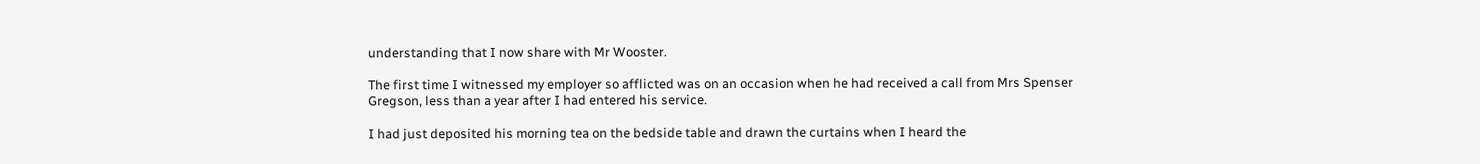understanding that I now share with Mr Wooster.

The first time I witnessed my employer so afflicted was on an occasion when he had received a call from Mrs Spenser Gregson, less than a year after I had entered his service.

I had just deposited his morning tea on the bedside table and drawn the curtains when I heard the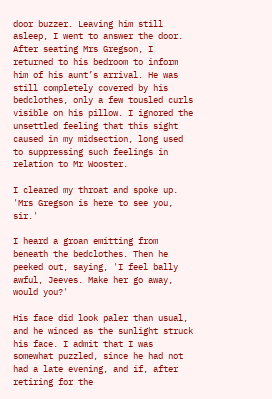door buzzer. Leaving him still asleep, I went to answer the door. After seating Mrs Gregson, I returned to his bedroom to inform him of his aunt’s arrival. He was still completely covered by his bedclothes, only a few tousled curls visible on his pillow. I ignored the unsettled feeling that this sight caused in my midsection, long used to suppressing such feelings in relation to Mr Wooster.

I cleared my throat and spoke up. 'Mrs Gregson is here to see you, sir.'

I heard a groan emitting from beneath the bedclothes. Then he peeked out, saying, 'I feel bally awful, Jeeves. Make her go away, would you?'

His face did look paler than usual, and he winced as the sunlight struck his face. I admit that I was somewhat puzzled, since he had not had a late evening, and if, after retiring for the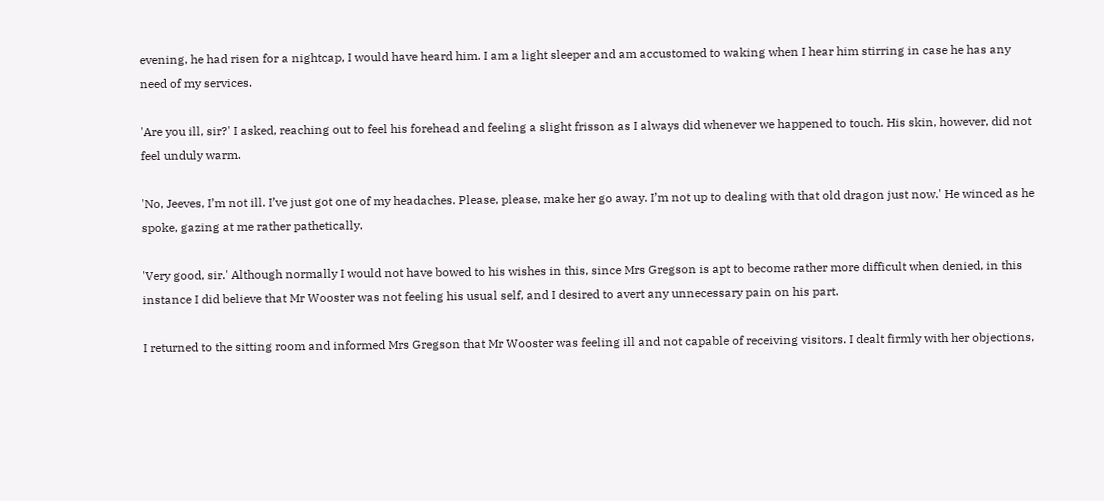evening, he had risen for a nightcap, I would have heard him. I am a light sleeper and am accustomed to waking when I hear him stirring in case he has any need of my services.

'Are you ill, sir?' I asked, reaching out to feel his forehead and feeling a slight frisson as I always did whenever we happened to touch. His skin, however, did not feel unduly warm.

'No, Jeeves, I’m not ill. I’ve just got one of my headaches. Please, please, make her go away. I’m not up to dealing with that old dragon just now.' He winced as he spoke, gazing at me rather pathetically.

'Very good, sir.' Although normally I would not have bowed to his wishes in this, since Mrs Gregson is apt to become rather more difficult when denied, in this instance I did believe that Mr Wooster was not feeling his usual self, and I desired to avert any unnecessary pain on his part.

I returned to the sitting room and informed Mrs Gregson that Mr Wooster was feeling ill and not capable of receiving visitors. I dealt firmly with her objections,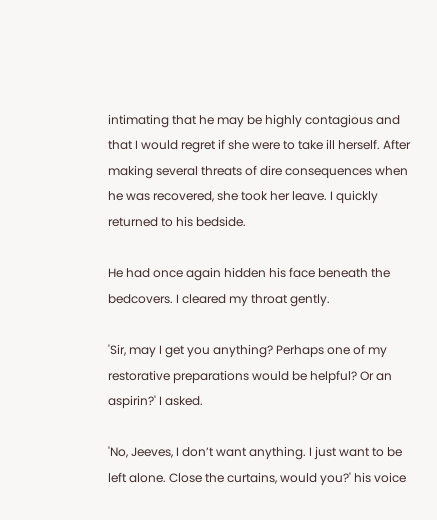intimating that he may be highly contagious and that I would regret if she were to take ill herself. After making several threats of dire consequences when he was recovered, she took her leave. I quickly returned to his bedside.

He had once again hidden his face beneath the bedcovers. I cleared my throat gently.

'Sir, may I get you anything? Perhaps one of my restorative preparations would be helpful? Or an aspirin?' I asked.

'No, Jeeves, I don’t want anything. I just want to be left alone. Close the curtains, would you?' his voice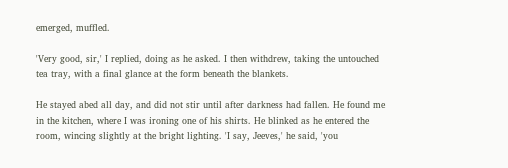emerged, muffled.

'Very good, sir,' I replied, doing as he asked. I then withdrew, taking the untouched tea tray, with a final glance at the form beneath the blankets.

He stayed abed all day, and did not stir until after darkness had fallen. He found me in the kitchen, where I was ironing one of his shirts. He blinked as he entered the room, wincing slightly at the bright lighting. 'I say, Jeeves,' he said, 'you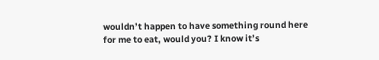wouldn’t happen to have something round here for me to eat, would you? I know it’s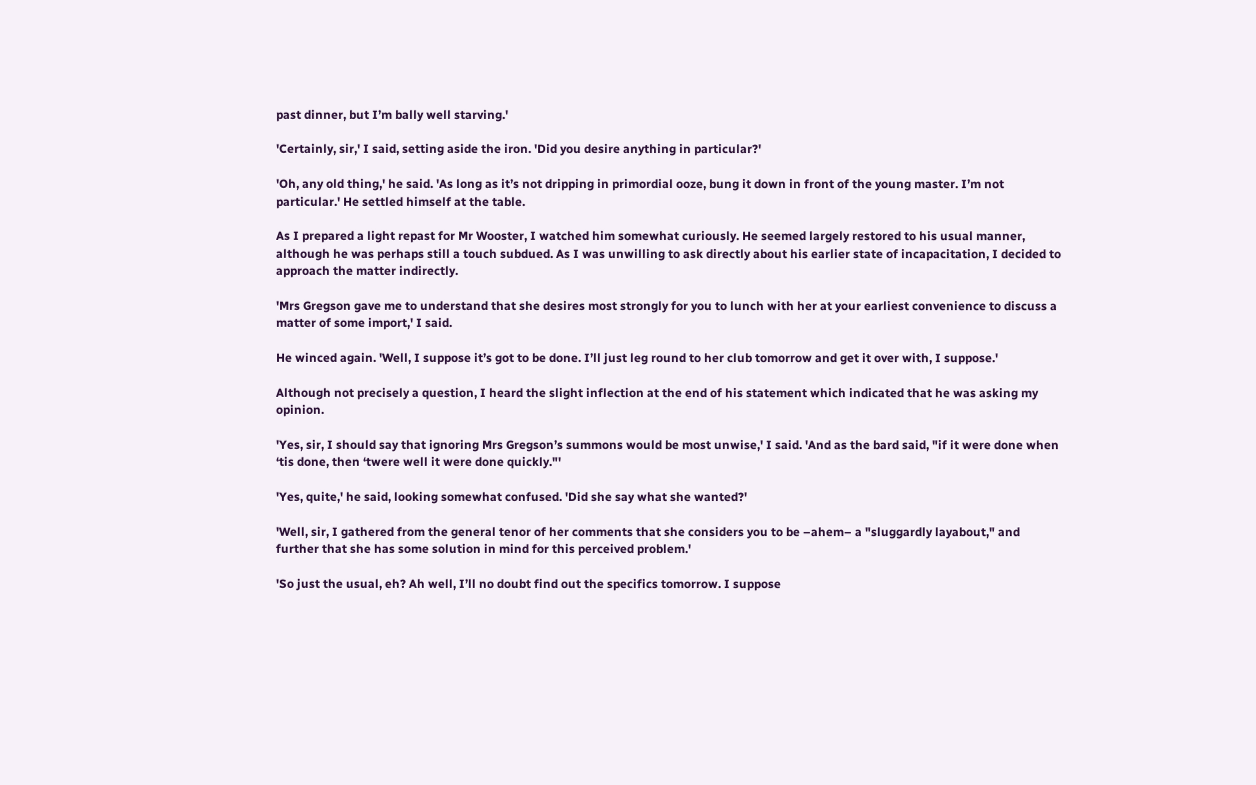past dinner, but I’m bally well starving.'

'Certainly, sir,' I said, setting aside the iron. 'Did you desire anything in particular?'

'Oh, any old thing,' he said. 'As long as it’s not dripping in primordial ooze, bung it down in front of the young master. I’m not particular.' He settled himself at the table.

As I prepared a light repast for Mr Wooster, I watched him somewhat curiously. He seemed largely restored to his usual manner, although he was perhaps still a touch subdued. As I was unwilling to ask directly about his earlier state of incapacitation, I decided to approach the matter indirectly.

'Mrs Gregson gave me to understand that she desires most strongly for you to lunch with her at your earliest convenience to discuss a matter of some import,' I said.

He winced again. 'Well, I suppose it’s got to be done. I’ll just leg round to her club tomorrow and get it over with, I suppose.'

Although not precisely a question, I heard the slight inflection at the end of his statement which indicated that he was asking my opinion.

'Yes, sir, I should say that ignoring Mrs Gregson’s summons would be most unwise,' I said. 'And as the bard said, "if it were done when ‘tis done, then ‘twere well it were done quickly."'

'Yes, quite,' he said, looking somewhat confused. 'Did she say what she wanted?'

'Well, sir, I gathered from the general tenor of her comments that she considers you to be –ahem– a "sluggardly layabout," and further that she has some solution in mind for this perceived problem.'

'So just the usual, eh? Ah well, I’ll no doubt find out the specifics tomorrow. I suppose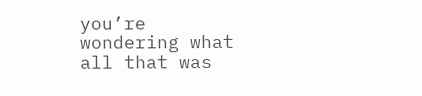you’re wondering what all that was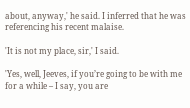about, anyway,' he said. I inferred that he was referencing his recent malaise.

'It is not my place, sir,' I said.

'Yes, well, Jeeves, if you’re going to be with me for a while – I say, you are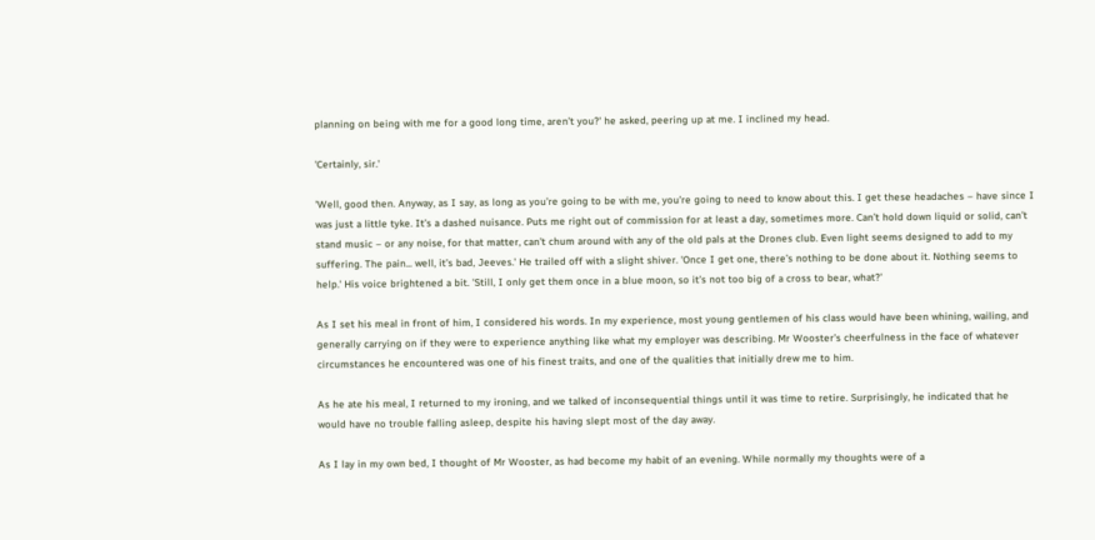planning on being with me for a good long time, aren’t you?' he asked, peering up at me. I inclined my head.

'Certainly, sir.'

'Well, good then. Anyway, as I say, as long as you’re going to be with me, you’re going to need to know about this. I get these headaches – have since I was just a little tyke. It’s a dashed nuisance. Puts me right out of commission for at least a day, sometimes more. Can’t hold down liquid or solid, can’t stand music – or any noise, for that matter, can’t chum around with any of the old pals at the Drones club. Even light seems designed to add to my suffering. The pain... well, it’s bad, Jeeves.' He trailed off with a slight shiver. 'Once I get one, there’s nothing to be done about it. Nothing seems to help.' His voice brightened a bit. 'Still, I only get them once in a blue moon, so it’s not too big of a cross to bear, what?'

As I set his meal in front of him, I considered his words. In my experience, most young gentlemen of his class would have been whining, wailing, and generally carrying on if they were to experience anything like what my employer was describing. Mr Wooster’s cheerfulness in the face of whatever circumstances he encountered was one of his finest traits, and one of the qualities that initially drew me to him.

As he ate his meal, I returned to my ironing, and we talked of inconsequential things until it was time to retire. Surprisingly, he indicated that he would have no trouble falling asleep, despite his having slept most of the day away.

As I lay in my own bed, I thought of Mr Wooster, as had become my habit of an evening. While normally my thoughts were of a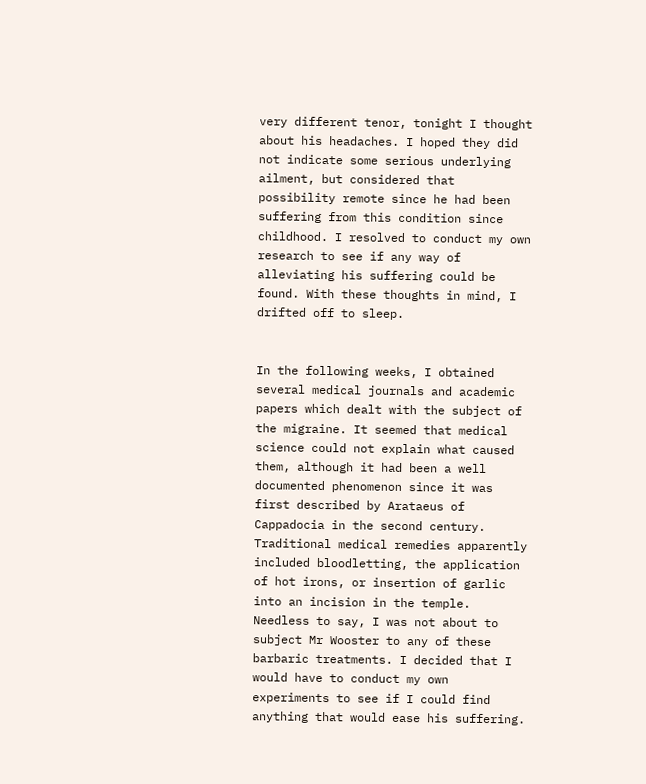very different tenor, tonight I thought about his headaches. I hoped they did not indicate some serious underlying ailment, but considered that possibility remote since he had been suffering from this condition since childhood. I resolved to conduct my own research to see if any way of alleviating his suffering could be found. With these thoughts in mind, I drifted off to sleep.


In the following weeks, I obtained several medical journals and academic papers which dealt with the subject of the migraine. It seemed that medical science could not explain what caused them, although it had been a well documented phenomenon since it was first described by Arataeus of Cappadocia in the second century. Traditional medical remedies apparently included bloodletting, the application of hot irons, or insertion of garlic into an incision in the temple. Needless to say, I was not about to subject Mr Wooster to any of these barbaric treatments. I decided that I would have to conduct my own experiments to see if I could find anything that would ease his suffering.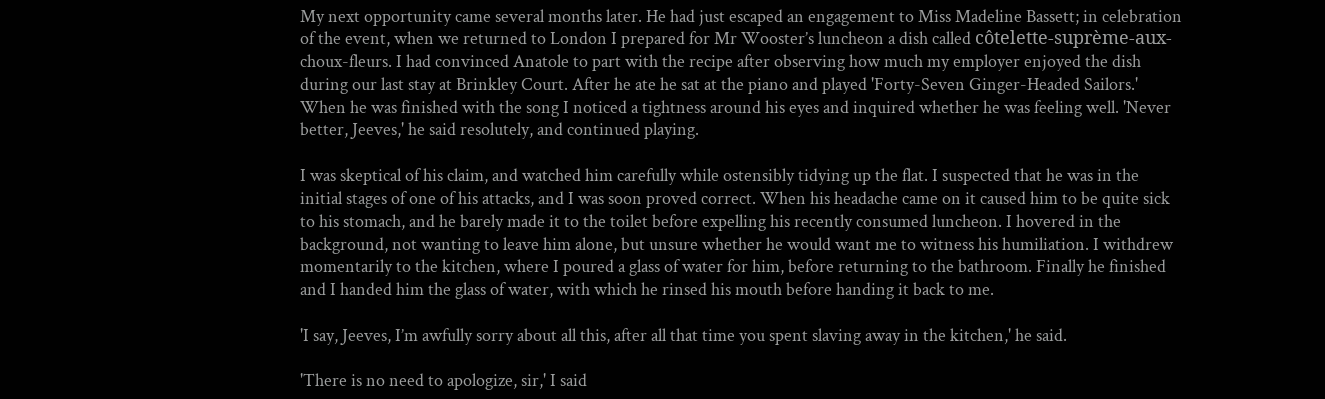My next opportunity came several months later. He had just escaped an engagement to Miss Madeline Bassett; in celebration of the event, when we returned to London I prepared for Mr Wooster’s luncheon a dish called côtelette-suprème-aux-choux-fleurs. I had convinced Anatole to part with the recipe after observing how much my employer enjoyed the dish during our last stay at Brinkley Court. After he ate he sat at the piano and played 'Forty-Seven Ginger-Headed Sailors.' When he was finished with the song I noticed a tightness around his eyes and inquired whether he was feeling well. 'Never better, Jeeves,' he said resolutely, and continued playing.

I was skeptical of his claim, and watched him carefully while ostensibly tidying up the flat. I suspected that he was in the initial stages of one of his attacks, and I was soon proved correct. When his headache came on it caused him to be quite sick to his stomach, and he barely made it to the toilet before expelling his recently consumed luncheon. I hovered in the background, not wanting to leave him alone, but unsure whether he would want me to witness his humiliation. I withdrew momentarily to the kitchen, where I poured a glass of water for him, before returning to the bathroom. Finally he finished and I handed him the glass of water, with which he rinsed his mouth before handing it back to me.

'I say, Jeeves, I’m awfully sorry about all this, after all that time you spent slaving away in the kitchen,' he said.

'There is no need to apologize, sir,' I said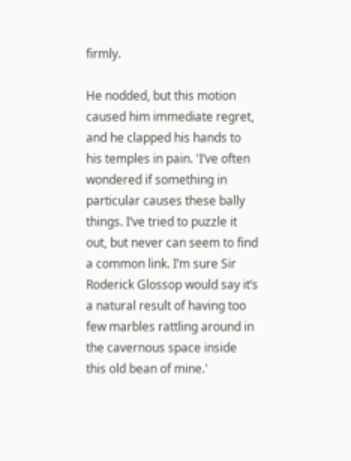firmly.

He nodded, but this motion caused him immediate regret, and he clapped his hands to his temples in pain. 'I’ve often wondered if something in particular causes these bally things. I’ve tried to puzzle it out, but never can seem to find a common link. I’m sure Sir Roderick Glossop would say it’s a natural result of having too few marbles rattling around in the cavernous space inside this old bean of mine.'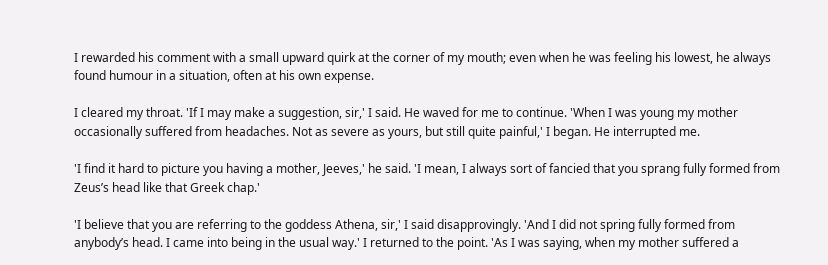I rewarded his comment with a small upward quirk at the corner of my mouth; even when he was feeling his lowest, he always found humour in a situation, often at his own expense.

I cleared my throat. 'If I may make a suggestion, sir,' I said. He waved for me to continue. 'When I was young my mother occasionally suffered from headaches. Not as severe as yours, but still quite painful,' I began. He interrupted me.

'I find it hard to picture you having a mother, Jeeves,' he said. 'I mean, I always sort of fancied that you sprang fully formed from Zeus’s head like that Greek chap.'

'I believe that you are referring to the goddess Athena, sir,' I said disapprovingly. 'And I did not spring fully formed from anybody’s head. I came into being in the usual way.' I returned to the point. 'As I was saying, when my mother suffered a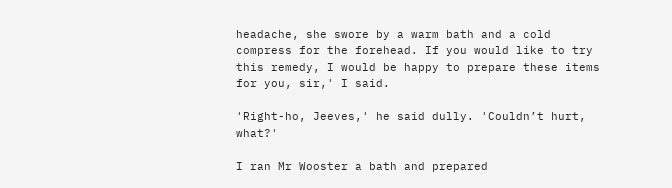headache, she swore by a warm bath and a cold compress for the forehead. If you would like to try this remedy, I would be happy to prepare these items for you, sir,' I said.

'Right-ho, Jeeves,' he said dully. 'Couldn’t hurt, what?'

I ran Mr Wooster a bath and prepared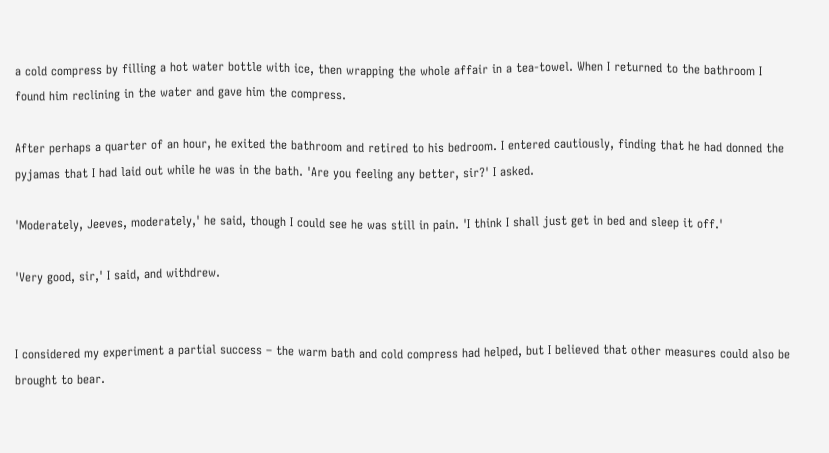a cold compress by filling a hot water bottle with ice, then wrapping the whole affair in a tea-towel. When I returned to the bathroom I found him reclining in the water and gave him the compress.

After perhaps a quarter of an hour, he exited the bathroom and retired to his bedroom. I entered cautiously, finding that he had donned the pyjamas that I had laid out while he was in the bath. 'Are you feeling any better, sir?' I asked.

'Moderately, Jeeves, moderately,' he said, though I could see he was still in pain. 'I think I shall just get in bed and sleep it off.'

'Very good, sir,' I said, and withdrew.


I considered my experiment a partial success – the warm bath and cold compress had helped, but I believed that other measures could also be brought to bear.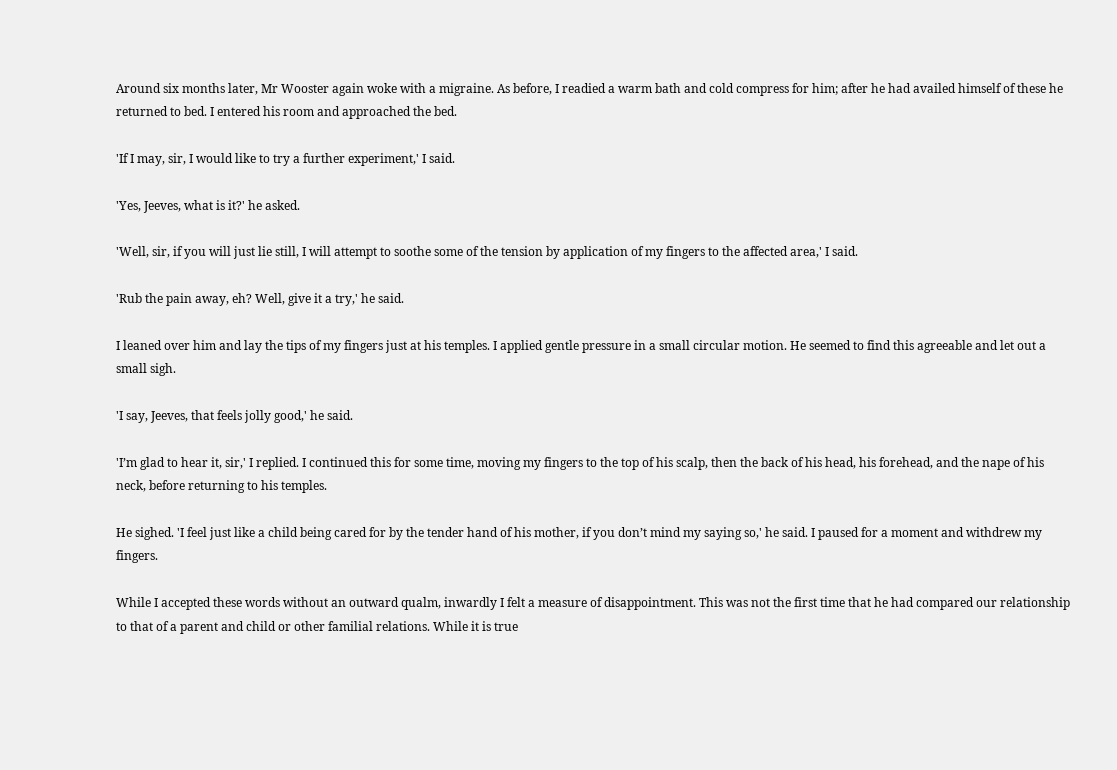Around six months later, Mr Wooster again woke with a migraine. As before, I readied a warm bath and cold compress for him; after he had availed himself of these he returned to bed. I entered his room and approached the bed.

'If I may, sir, I would like to try a further experiment,' I said.

'Yes, Jeeves, what is it?' he asked.

'Well, sir, if you will just lie still, I will attempt to soothe some of the tension by application of my fingers to the affected area,' I said.

'Rub the pain away, eh? Well, give it a try,' he said.

I leaned over him and lay the tips of my fingers just at his temples. I applied gentle pressure in a small circular motion. He seemed to find this agreeable and let out a small sigh.

'I say, Jeeves, that feels jolly good,' he said.

'I’m glad to hear it, sir,' I replied. I continued this for some time, moving my fingers to the top of his scalp, then the back of his head, his forehead, and the nape of his neck, before returning to his temples.

He sighed. 'I feel just like a child being cared for by the tender hand of his mother, if you don’t mind my saying so,' he said. I paused for a moment and withdrew my fingers.

While I accepted these words without an outward qualm, inwardly I felt a measure of disappointment. This was not the first time that he had compared our relationship to that of a parent and child or other familial relations. While it is true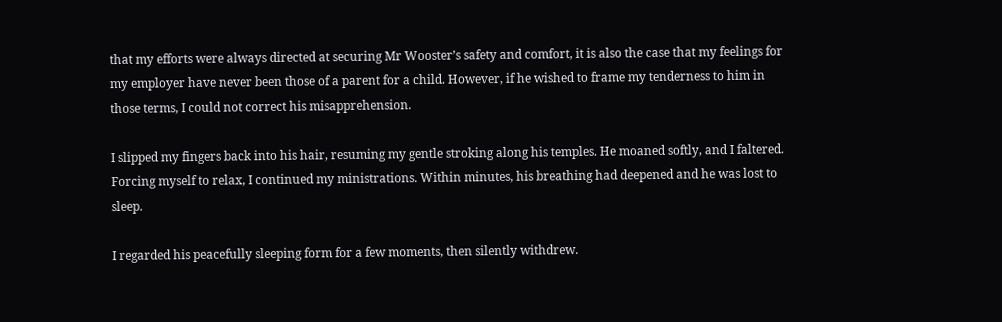that my efforts were always directed at securing Mr Wooster’s safety and comfort, it is also the case that my feelings for my employer have never been those of a parent for a child. However, if he wished to frame my tenderness to him in those terms, I could not correct his misapprehension.

I slipped my fingers back into his hair, resuming my gentle stroking along his temples. He moaned softly, and I faltered. Forcing myself to relax, I continued my ministrations. Within minutes, his breathing had deepened and he was lost to sleep.

I regarded his peacefully sleeping form for a few moments, then silently withdrew.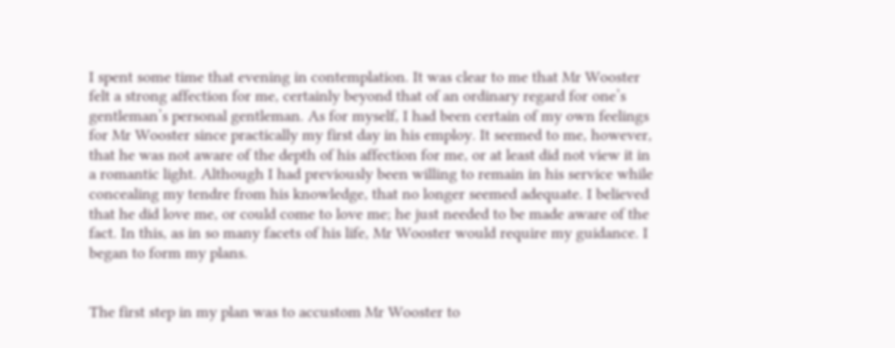I spent some time that evening in contemplation. It was clear to me that Mr Wooster felt a strong affection for me, certainly beyond that of an ordinary regard for one’s gentleman’s personal gentleman. As for myself, I had been certain of my own feelings for Mr Wooster since practically my first day in his employ. It seemed to me, however, that he was not aware of the depth of his affection for me, or at least did not view it in a romantic light. Although I had previously been willing to remain in his service while concealing my tendre from his knowledge, that no longer seemed adequate. I believed that he did love me, or could come to love me; he just needed to be made aware of the fact. In this, as in so many facets of his life, Mr Wooster would require my guidance. I began to form my plans.


The first step in my plan was to accustom Mr Wooster to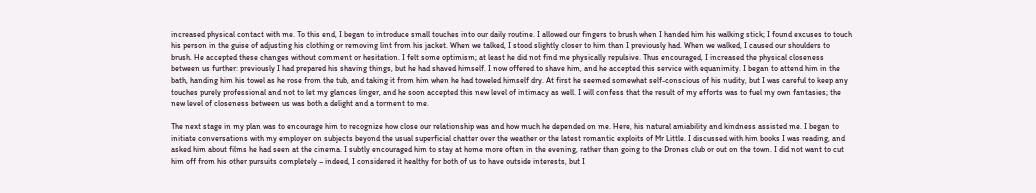increased physical contact with me. To this end, I began to introduce small touches into our daily routine. I allowed our fingers to brush when I handed him his walking stick; I found excuses to touch his person in the guise of adjusting his clothing or removing lint from his jacket. When we talked, I stood slightly closer to him than I previously had. When we walked, I caused our shoulders to brush. He accepted these changes without comment or hesitation. I felt some optimism; at least he did not find me physically repulsive. Thus encouraged, I increased the physical closeness between us further: previously I had prepared his shaving things, but he had shaved himself. I now offered to shave him, and he accepted this service with equanimity. I began to attend him in the bath, handing him his towel as he rose from the tub, and taking it from him when he had toweled himself dry. At first he seemed somewhat self-conscious of his nudity, but I was careful to keep any touches purely professional and not to let my glances linger, and he soon accepted this new level of intimacy as well. I will confess that the result of my efforts was to fuel my own fantasies; the new level of closeness between us was both a delight and a torment to me.

The next stage in my plan was to encourage him to recognize how close our relationship was and how much he depended on me. Here, his natural amiability and kindness assisted me. I began to initiate conversations with my employer on subjects beyond the usual superficial chatter over the weather or the latest romantic exploits of Mr Little. I discussed with him books I was reading, and asked him about films he had seen at the cinema. I subtly encouraged him to stay at home more often in the evening, rather than going to the Drones club or out on the town. I did not want to cut him off from his other pursuits completely – indeed, I considered it healthy for both of us to have outside interests, but I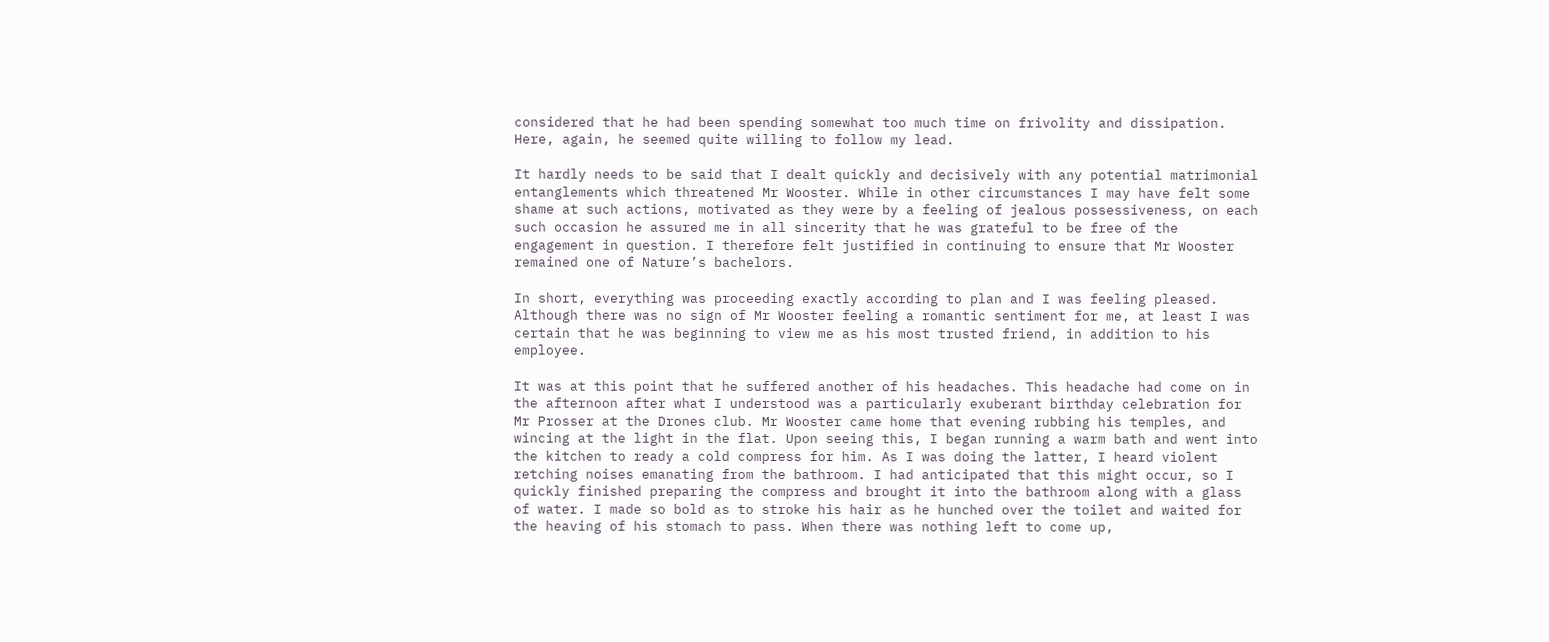considered that he had been spending somewhat too much time on frivolity and dissipation. Here, again, he seemed quite willing to follow my lead.

It hardly needs to be said that I dealt quickly and decisively with any potential matrimonial entanglements which threatened Mr Wooster. While in other circumstances I may have felt some shame at such actions, motivated as they were by a feeling of jealous possessiveness, on each such occasion he assured me in all sincerity that he was grateful to be free of the engagement in question. I therefore felt justified in continuing to ensure that Mr Wooster remained one of Nature’s bachelors.

In short, everything was proceeding exactly according to plan and I was feeling pleased. Although there was no sign of Mr Wooster feeling a romantic sentiment for me, at least I was certain that he was beginning to view me as his most trusted friend, in addition to his employee.

It was at this point that he suffered another of his headaches. This headache had come on in the afternoon after what I understood was a particularly exuberant birthday celebration for Mr Prosser at the Drones club. Mr Wooster came home that evening rubbing his temples, and wincing at the light in the flat. Upon seeing this, I began running a warm bath and went into the kitchen to ready a cold compress for him. As I was doing the latter, I heard violent retching noises emanating from the bathroom. I had anticipated that this might occur, so I quickly finished preparing the compress and brought it into the bathroom along with a glass of water. I made so bold as to stroke his hair as he hunched over the toilet and waited for the heaving of his stomach to pass. When there was nothing left to come up,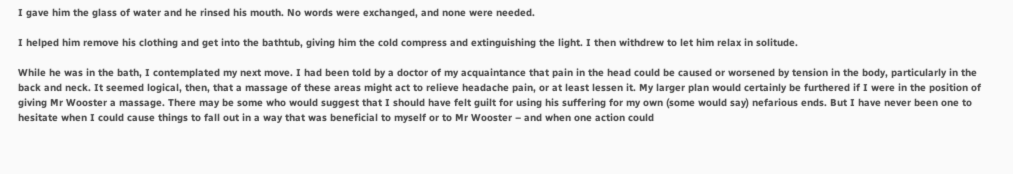I gave him the glass of water and he rinsed his mouth. No words were exchanged, and none were needed.

I helped him remove his clothing and get into the bathtub, giving him the cold compress and extinguishing the light. I then withdrew to let him relax in solitude.

While he was in the bath, I contemplated my next move. I had been told by a doctor of my acquaintance that pain in the head could be caused or worsened by tension in the body, particularly in the back and neck. It seemed logical, then, that a massage of these areas might act to relieve headache pain, or at least lessen it. My larger plan would certainly be furthered if I were in the position of giving Mr Wooster a massage. There may be some who would suggest that I should have felt guilt for using his suffering for my own (some would say) nefarious ends. But I have never been one to hesitate when I could cause things to fall out in a way that was beneficial to myself or to Mr Wooster – and when one action could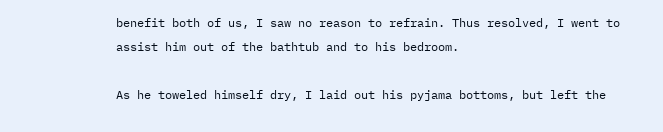benefit both of us, I saw no reason to refrain. Thus resolved, I went to assist him out of the bathtub and to his bedroom.

As he toweled himself dry, I laid out his pyjama bottoms, but left the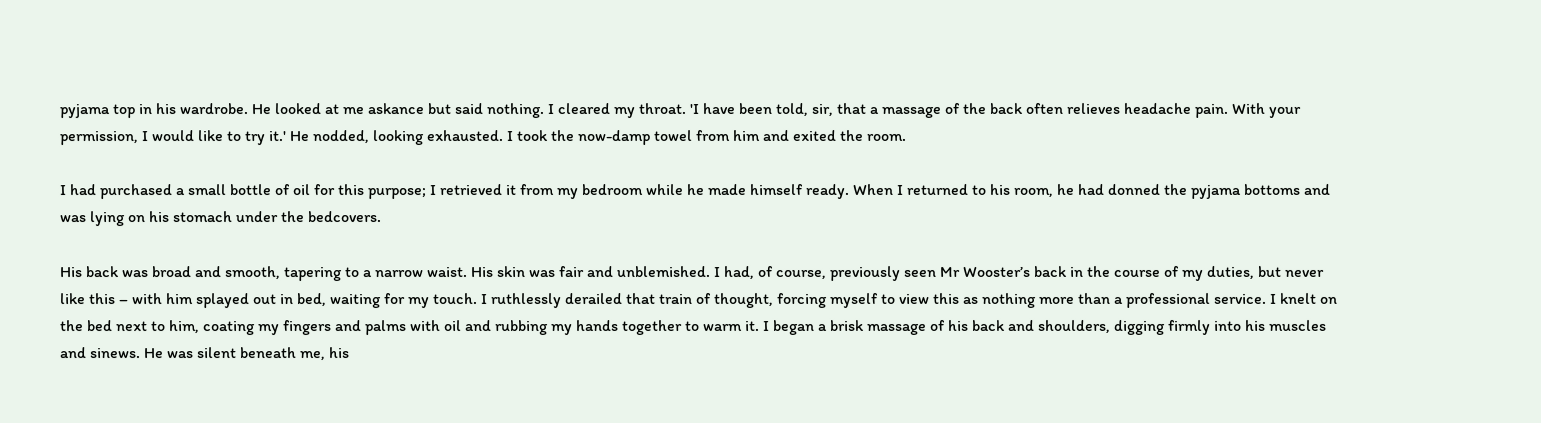pyjama top in his wardrobe. He looked at me askance but said nothing. I cleared my throat. 'I have been told, sir, that a massage of the back often relieves headache pain. With your permission, I would like to try it.' He nodded, looking exhausted. I took the now-damp towel from him and exited the room.

I had purchased a small bottle of oil for this purpose; I retrieved it from my bedroom while he made himself ready. When I returned to his room, he had donned the pyjama bottoms and was lying on his stomach under the bedcovers.

His back was broad and smooth, tapering to a narrow waist. His skin was fair and unblemished. I had, of course, previously seen Mr Wooster’s back in the course of my duties, but never like this – with him splayed out in bed, waiting for my touch. I ruthlessly derailed that train of thought, forcing myself to view this as nothing more than a professional service. I knelt on the bed next to him, coating my fingers and palms with oil and rubbing my hands together to warm it. I began a brisk massage of his back and shoulders, digging firmly into his muscles and sinews. He was silent beneath me, his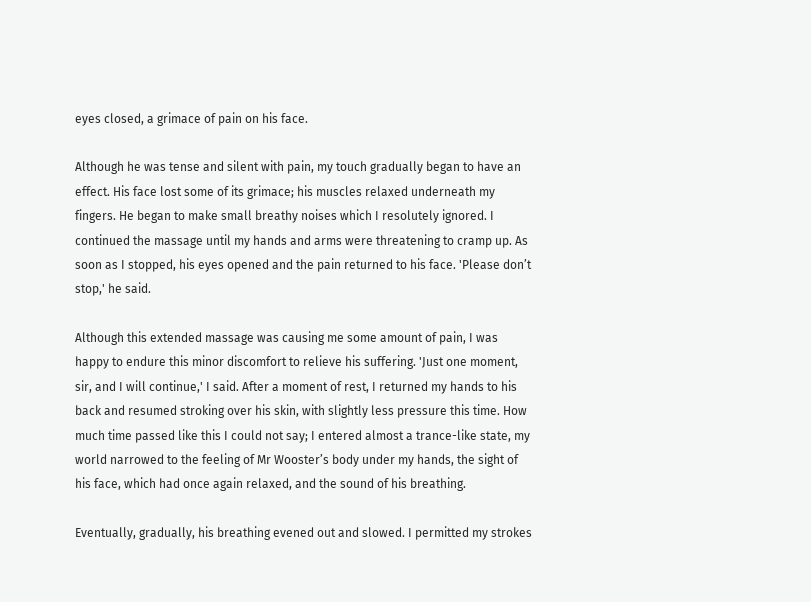eyes closed, a grimace of pain on his face.

Although he was tense and silent with pain, my touch gradually began to have an effect. His face lost some of its grimace; his muscles relaxed underneath my fingers. He began to make small breathy noises which I resolutely ignored. I continued the massage until my hands and arms were threatening to cramp up. As soon as I stopped, his eyes opened and the pain returned to his face. 'Please don’t stop,' he said.

Although this extended massage was causing me some amount of pain, I was happy to endure this minor discomfort to relieve his suffering. 'Just one moment, sir, and I will continue,' I said. After a moment of rest, I returned my hands to his back and resumed stroking over his skin, with slightly less pressure this time. How much time passed like this I could not say; I entered almost a trance-like state, my world narrowed to the feeling of Mr Wooster’s body under my hands, the sight of his face, which had once again relaxed, and the sound of his breathing.

Eventually, gradually, his breathing evened out and slowed. I permitted my strokes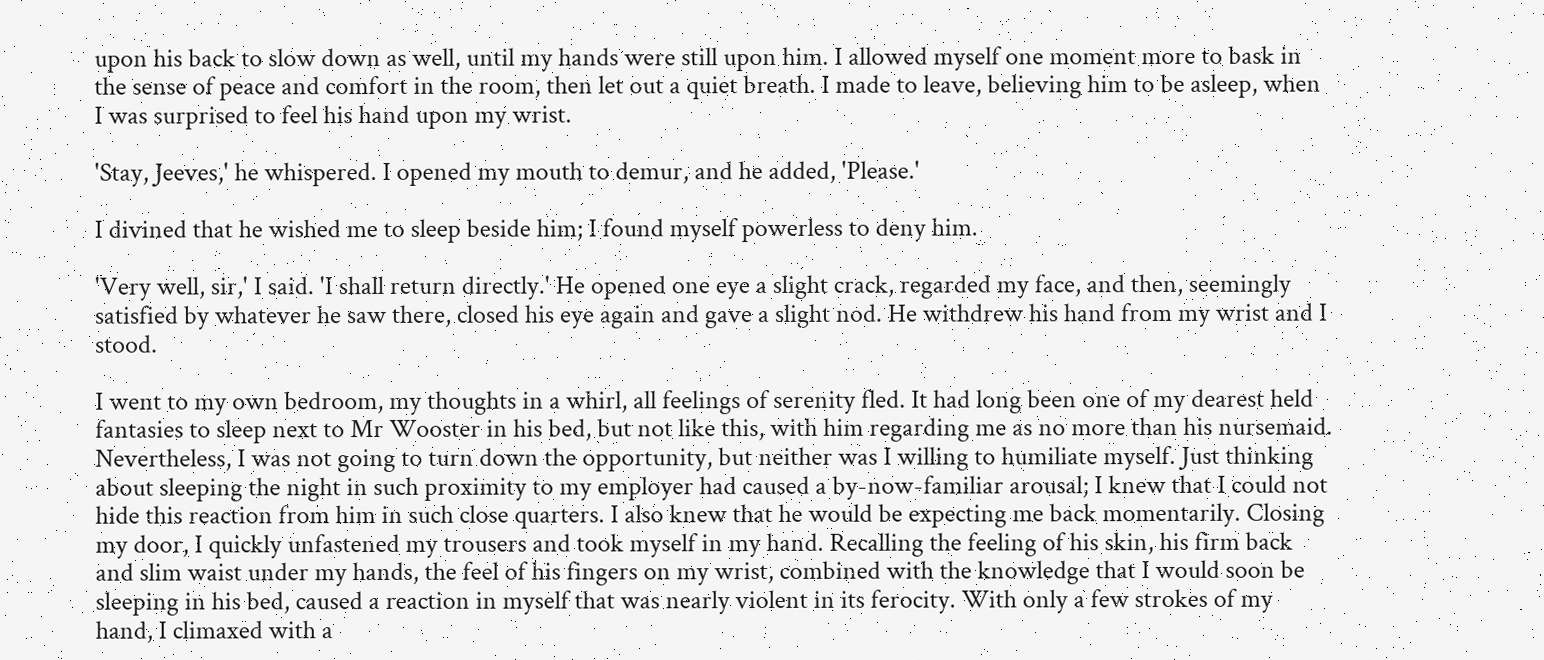upon his back to slow down as well, until my hands were still upon him. I allowed myself one moment more to bask in the sense of peace and comfort in the room, then let out a quiet breath. I made to leave, believing him to be asleep, when I was surprised to feel his hand upon my wrist.

'Stay, Jeeves,' he whispered. I opened my mouth to demur, and he added, 'Please.'

I divined that he wished me to sleep beside him; I found myself powerless to deny him.

'Very well, sir,' I said. 'I shall return directly.' He opened one eye a slight crack, regarded my face, and then, seemingly satisfied by whatever he saw there, closed his eye again and gave a slight nod. He withdrew his hand from my wrist and I stood.

I went to my own bedroom, my thoughts in a whirl, all feelings of serenity fled. It had long been one of my dearest held fantasies to sleep next to Mr Wooster in his bed, but not like this, with him regarding me as no more than his nursemaid. Nevertheless, I was not going to turn down the opportunity, but neither was I willing to humiliate myself. Just thinking about sleeping the night in such proximity to my employer had caused a by-now-familiar arousal; I knew that I could not hide this reaction from him in such close quarters. I also knew that he would be expecting me back momentarily. Closing my door, I quickly unfastened my trousers and took myself in my hand. Recalling the feeling of his skin, his firm back and slim waist under my hands, the feel of his fingers on my wrist, combined with the knowledge that I would soon be sleeping in his bed, caused a reaction in myself that was nearly violent in its ferocity. With only a few strokes of my hand, I climaxed with a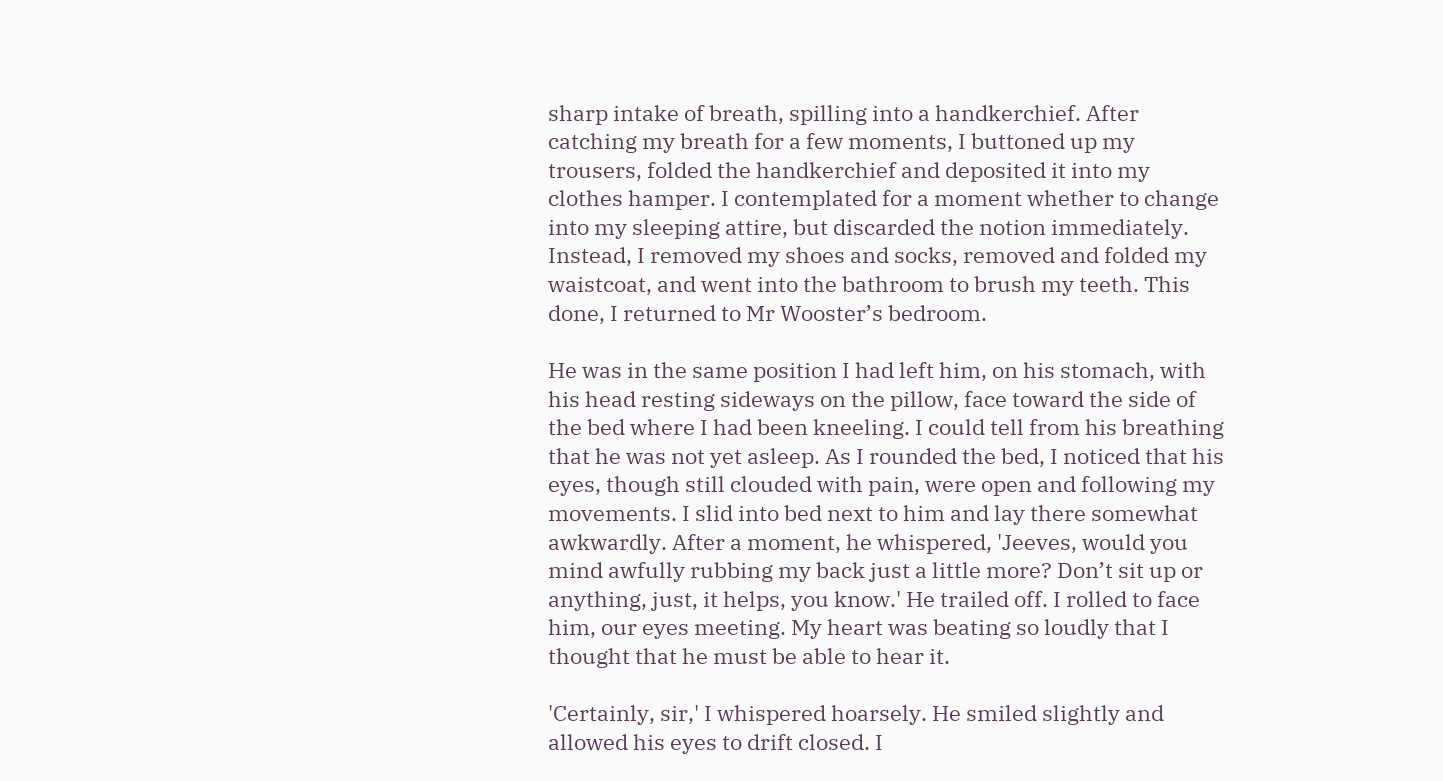sharp intake of breath, spilling into a handkerchief. After catching my breath for a few moments, I buttoned up my trousers, folded the handkerchief and deposited it into my clothes hamper. I contemplated for a moment whether to change into my sleeping attire, but discarded the notion immediately. Instead, I removed my shoes and socks, removed and folded my waistcoat, and went into the bathroom to brush my teeth. This done, I returned to Mr Wooster’s bedroom.

He was in the same position I had left him, on his stomach, with his head resting sideways on the pillow, face toward the side of the bed where I had been kneeling. I could tell from his breathing that he was not yet asleep. As I rounded the bed, I noticed that his eyes, though still clouded with pain, were open and following my movements. I slid into bed next to him and lay there somewhat awkwardly. After a moment, he whispered, 'Jeeves, would you mind awfully rubbing my back just a little more? Don’t sit up or anything, just, it helps, you know.' He trailed off. I rolled to face him, our eyes meeting. My heart was beating so loudly that I thought that he must be able to hear it.

'Certainly, sir,' I whispered hoarsely. He smiled slightly and allowed his eyes to drift closed. I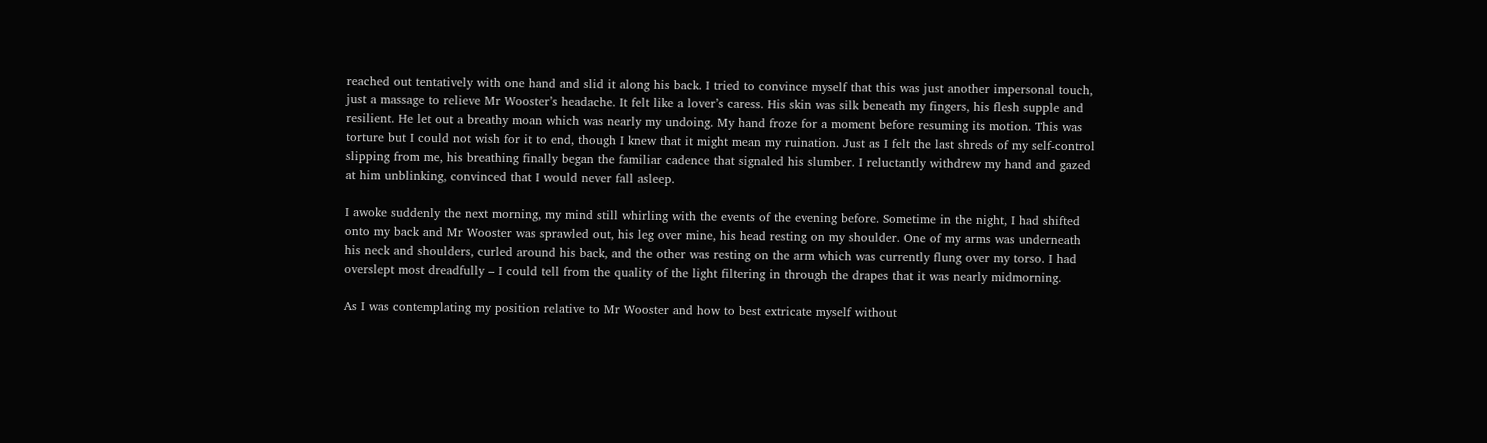reached out tentatively with one hand and slid it along his back. I tried to convince myself that this was just another impersonal touch, just a massage to relieve Mr Wooster’s headache. It felt like a lover’s caress. His skin was silk beneath my fingers, his flesh supple and resilient. He let out a breathy moan which was nearly my undoing. My hand froze for a moment before resuming its motion. This was torture but I could not wish for it to end, though I knew that it might mean my ruination. Just as I felt the last shreds of my self-control slipping from me, his breathing finally began the familiar cadence that signaled his slumber. I reluctantly withdrew my hand and gazed at him unblinking, convinced that I would never fall asleep.

I awoke suddenly the next morning, my mind still whirling with the events of the evening before. Sometime in the night, I had shifted onto my back and Mr Wooster was sprawled out, his leg over mine, his head resting on my shoulder. One of my arms was underneath his neck and shoulders, curled around his back, and the other was resting on the arm which was currently flung over my torso. I had overslept most dreadfully – I could tell from the quality of the light filtering in through the drapes that it was nearly midmorning.

As I was contemplating my position relative to Mr Wooster and how to best extricate myself without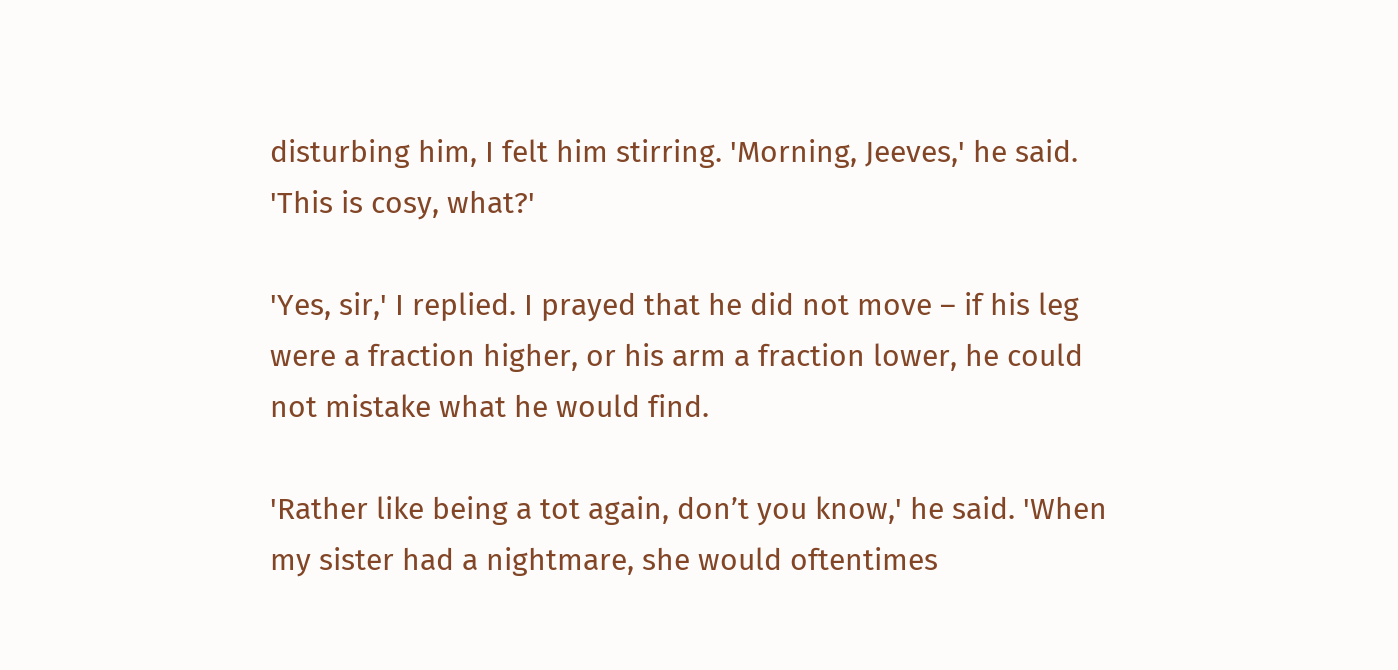disturbing him, I felt him stirring. 'Morning, Jeeves,' he said. 'This is cosy, what?'

'Yes, sir,' I replied. I prayed that he did not move – if his leg were a fraction higher, or his arm a fraction lower, he could not mistake what he would find.

'Rather like being a tot again, don’t you know,' he said. 'When my sister had a nightmare, she would oftentimes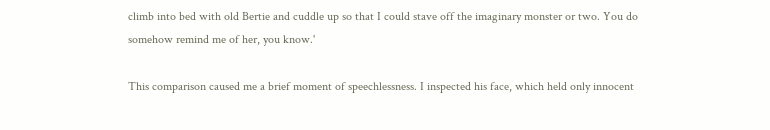climb into bed with old Bertie and cuddle up so that I could stave off the imaginary monster or two. You do somehow remind me of her, you know.'

This comparison caused me a brief moment of speechlessness. I inspected his face, which held only innocent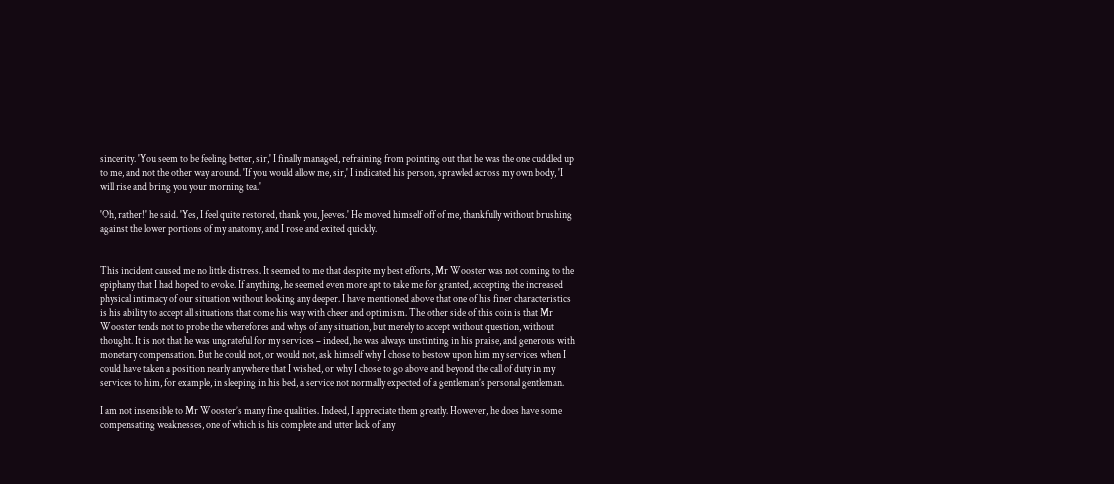sincerity. 'You seem to be feeling better, sir,' I finally managed, refraining from pointing out that he was the one cuddled up to me, and not the other way around. 'If you would allow me, sir,' I indicated his person, sprawled across my own body, 'I will rise and bring you your morning tea.'

'Oh, rather!' he said. 'Yes, I feel quite restored, thank you, Jeeves.' He moved himself off of me, thankfully without brushing against the lower portions of my anatomy, and I rose and exited quickly.


This incident caused me no little distress. It seemed to me that despite my best efforts, Mr Wooster was not coming to the epiphany that I had hoped to evoke. If anything, he seemed even more apt to take me for granted, accepting the increased physical intimacy of our situation without looking any deeper. I have mentioned above that one of his finer characteristics is his ability to accept all situations that come his way with cheer and optimism. The other side of this coin is that Mr Wooster tends not to probe the wherefores and whys of any situation, but merely to accept without question, without thought. It is not that he was ungrateful for my services – indeed, he was always unstinting in his praise, and generous with monetary compensation. But he could not, or would not, ask himself why I chose to bestow upon him my services when I could have taken a position nearly anywhere that I wished, or why I chose to go above and beyond the call of duty in my services to him, for example, in sleeping in his bed, a service not normally expected of a gentleman’s personal gentleman.

I am not insensible to Mr Wooster’s many fine qualities. Indeed, I appreciate them greatly. However, he does have some compensating weaknesses, one of which is his complete and utter lack of any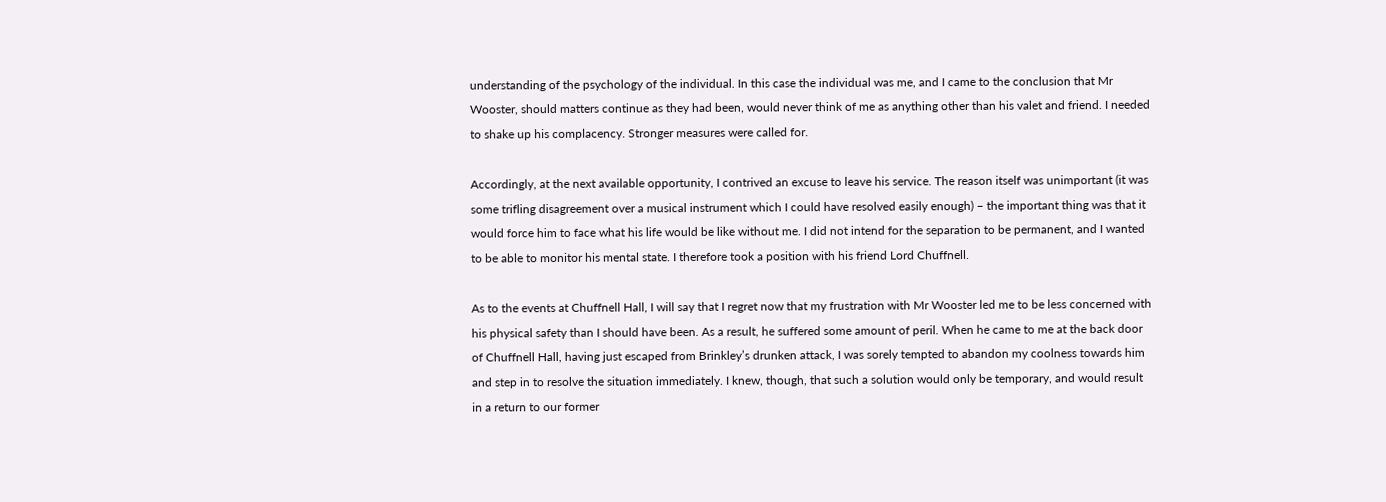understanding of the psychology of the individual. In this case the individual was me, and I came to the conclusion that Mr Wooster, should matters continue as they had been, would never think of me as anything other than his valet and friend. I needed to shake up his complacency. Stronger measures were called for.

Accordingly, at the next available opportunity, I contrived an excuse to leave his service. The reason itself was unimportant (it was some trifling disagreement over a musical instrument which I could have resolved easily enough) – the important thing was that it would force him to face what his life would be like without me. I did not intend for the separation to be permanent, and I wanted to be able to monitor his mental state. I therefore took a position with his friend Lord Chuffnell.

As to the events at Chuffnell Hall, I will say that I regret now that my frustration with Mr Wooster led me to be less concerned with his physical safety than I should have been. As a result, he suffered some amount of peril. When he came to me at the back door of Chuffnell Hall, having just escaped from Brinkley’s drunken attack, I was sorely tempted to abandon my coolness towards him and step in to resolve the situation immediately. I knew, though, that such a solution would only be temporary, and would result in a return to our former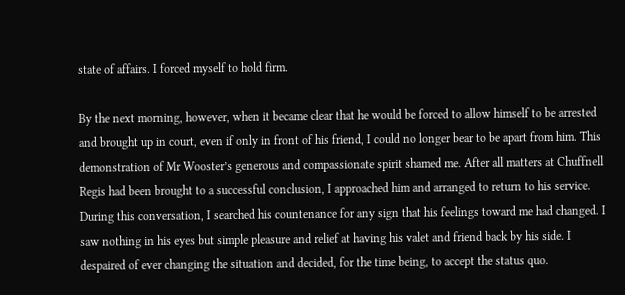state of affairs. I forced myself to hold firm.

By the next morning, however, when it became clear that he would be forced to allow himself to be arrested and brought up in court, even if only in front of his friend, I could no longer bear to be apart from him. This demonstration of Mr Wooster’s generous and compassionate spirit shamed me. After all matters at Chuffnell Regis had been brought to a successful conclusion, I approached him and arranged to return to his service. During this conversation, I searched his countenance for any sign that his feelings toward me had changed. I saw nothing in his eyes but simple pleasure and relief at having his valet and friend back by his side. I despaired of ever changing the situation and decided, for the time being, to accept the status quo.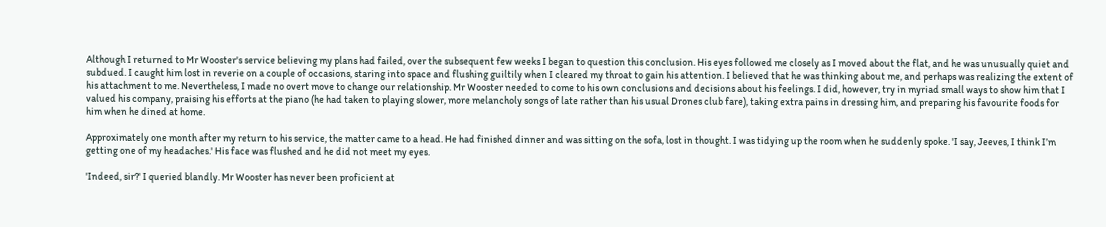Although I returned to Mr Wooster's service believing my plans had failed, over the subsequent few weeks I began to question this conclusion. His eyes followed me closely as I moved about the flat, and he was unusually quiet and subdued. I caught him lost in reverie on a couple of occasions, staring into space and flushing guiltily when I cleared my throat to gain his attention. I believed that he was thinking about me, and perhaps was realizing the extent of his attachment to me. Nevertheless, I made no overt move to change our relationship. Mr Wooster needed to come to his own conclusions and decisions about his feelings. I did, however, try in myriad small ways to show him that I valued his company, praising his efforts at the piano (he had taken to playing slower, more melancholy songs of late rather than his usual Drones club fare), taking extra pains in dressing him, and preparing his favourite foods for him when he dined at home.

Approximately one month after my return to his service, the matter came to a head. He had finished dinner and was sitting on the sofa, lost in thought. I was tidying up the room when he suddenly spoke. 'I say, Jeeves, I think I’m getting one of my headaches.' His face was flushed and he did not meet my eyes.

'Indeed, sir?' I queried blandly. Mr Wooster has never been proficient at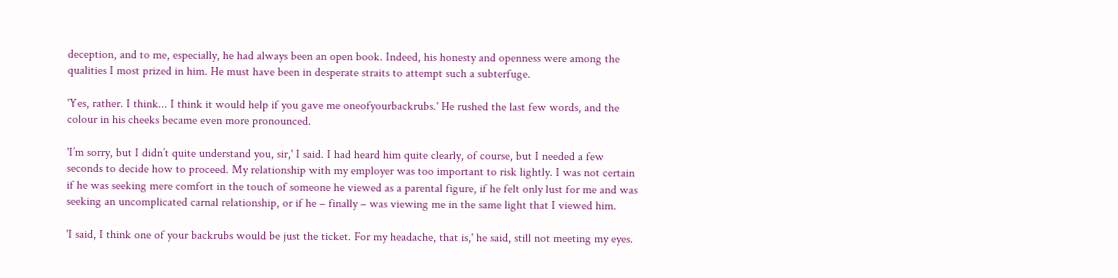deception, and to me, especially, he had always been an open book. Indeed, his honesty and openness were among the qualities I most prized in him. He must have been in desperate straits to attempt such a subterfuge.

'Yes, rather. I think... I think it would help if you gave me oneofyourbackrubs.' He rushed the last few words, and the colour in his cheeks became even more pronounced.

'I’m sorry, but I didn’t quite understand you, sir,' I said. I had heard him quite clearly, of course, but I needed a few seconds to decide how to proceed. My relationship with my employer was too important to risk lightly. I was not certain if he was seeking mere comfort in the touch of someone he viewed as a parental figure, if he felt only lust for me and was seeking an uncomplicated carnal relationship, or if he – finally – was viewing me in the same light that I viewed him.

'I said, I think one of your backrubs would be just the ticket. For my headache, that is,' he said, still not meeting my eyes.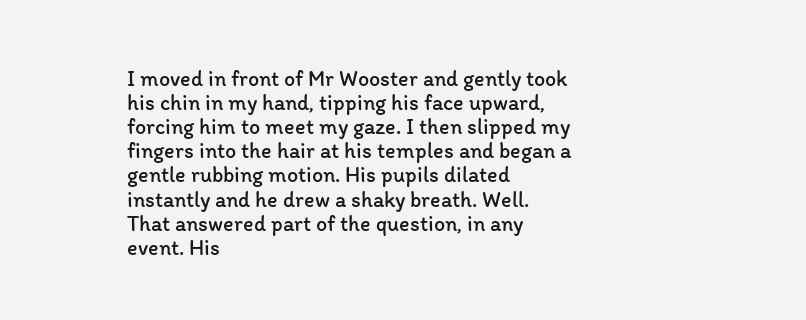I moved in front of Mr Wooster and gently took his chin in my hand, tipping his face upward, forcing him to meet my gaze. I then slipped my fingers into the hair at his temples and began a gentle rubbing motion. His pupils dilated instantly and he drew a shaky breath. Well. That answered part of the question, in any event. His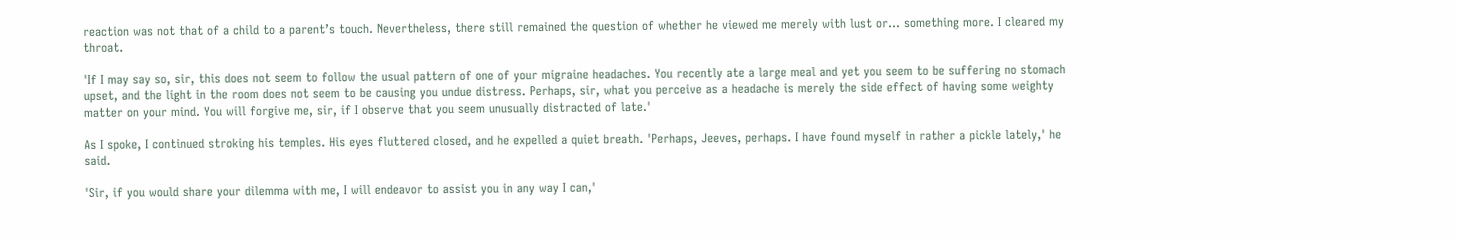reaction was not that of a child to a parent’s touch. Nevertheless, there still remained the question of whether he viewed me merely with lust or... something more. I cleared my throat.

'If I may say so, sir, this does not seem to follow the usual pattern of one of your migraine headaches. You recently ate a large meal and yet you seem to be suffering no stomach upset, and the light in the room does not seem to be causing you undue distress. Perhaps, sir, what you perceive as a headache is merely the side effect of having some weighty matter on your mind. You will forgive me, sir, if I observe that you seem unusually distracted of late.'

As I spoke, I continued stroking his temples. His eyes fluttered closed, and he expelled a quiet breath. 'Perhaps, Jeeves, perhaps. I have found myself in rather a pickle lately,' he said.

'Sir, if you would share your dilemma with me, I will endeavor to assist you in any way I can,'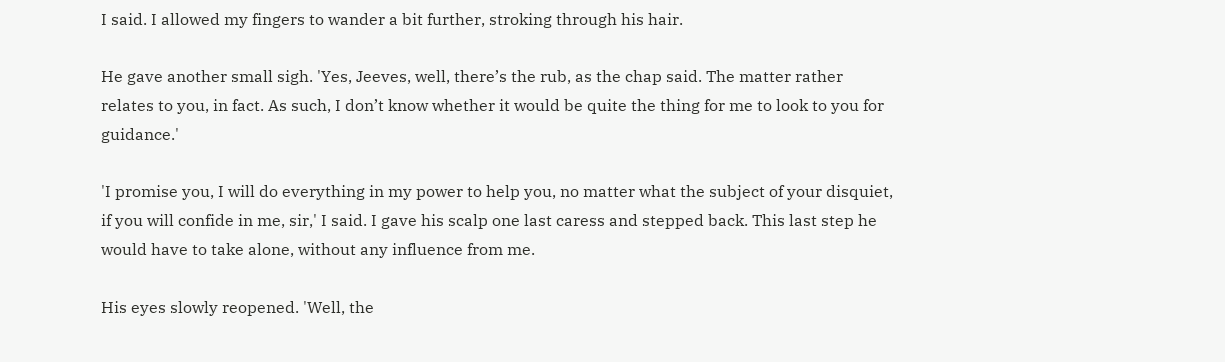I said. I allowed my fingers to wander a bit further, stroking through his hair.

He gave another small sigh. 'Yes, Jeeves, well, there’s the rub, as the chap said. The matter rather relates to you, in fact. As such, I don’t know whether it would be quite the thing for me to look to you for guidance.'

'I promise you, I will do everything in my power to help you, no matter what the subject of your disquiet, if you will confide in me, sir,' I said. I gave his scalp one last caress and stepped back. This last step he would have to take alone, without any influence from me.

His eyes slowly reopened. 'Well, the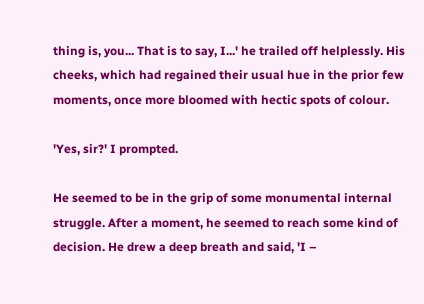thing is, you... That is to say, I...' he trailed off helplessly. His cheeks, which had regained their usual hue in the prior few moments, once more bloomed with hectic spots of colour.

'Yes, sir?' I prompted.

He seemed to be in the grip of some monumental internal struggle. After a moment, he seemed to reach some kind of decision. He drew a deep breath and said, 'I –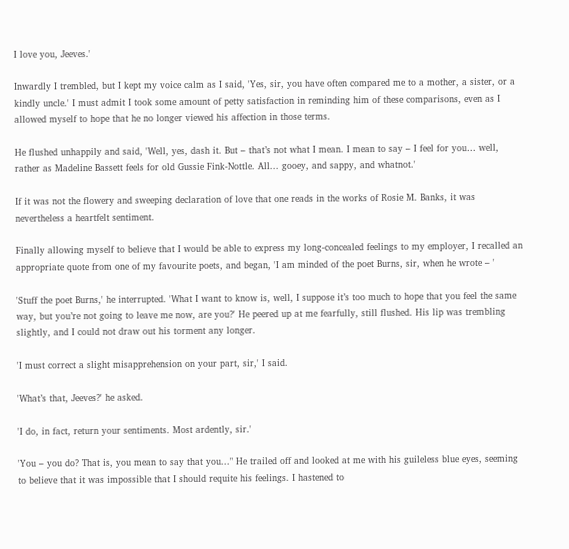I love you, Jeeves.'

Inwardly I trembled, but I kept my voice calm as I said, 'Yes, sir, you have often compared me to a mother, a sister, or a kindly uncle.' I must admit I took some amount of petty satisfaction in reminding him of these comparisons, even as I allowed myself to hope that he no longer viewed his affection in those terms.

He flushed unhappily and said, 'Well, yes, dash it. But – that’s not what I mean. I mean to say – I feel for you… well, rather as Madeline Bassett feels for old Gussie Fink-Nottle. All... gooey, and sappy, and whatnot.'

If it was not the flowery and sweeping declaration of love that one reads in the works of Rosie M. Banks, it was nevertheless a heartfelt sentiment.

Finally allowing myself to believe that I would be able to express my long-concealed feelings to my employer, I recalled an appropriate quote from one of my favourite poets, and began, 'I am minded of the poet Burns, sir, when he wrote – '

'Stuff the poet Burns,' he interrupted. 'What I want to know is, well, I suppose it’s too much to hope that you feel the same way, but you’re not going to leave me now, are you?' He peered up at me fearfully, still flushed. His lip was trembling slightly, and I could not draw out his torment any longer.

'I must correct a slight misapprehension on your part, sir,' I said.

'What’s that, Jeeves?' he asked.

'I do, in fact, return your sentiments. Most ardently, sir.'

'You – you do? That is, you mean to say that you..." He trailed off and looked at me with his guileless blue eyes, seeming to believe that it was impossible that I should requite his feelings. I hastened to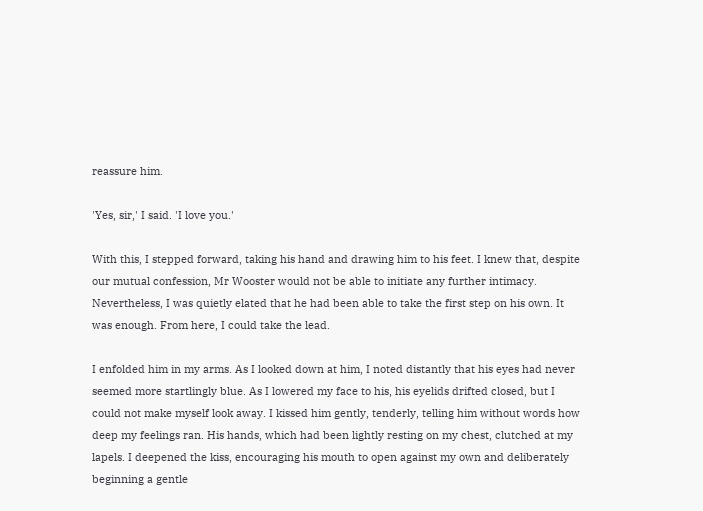reassure him.

'Yes, sir,' I said. 'I love you.'

With this, I stepped forward, taking his hand and drawing him to his feet. I knew that, despite our mutual confession, Mr Wooster would not be able to initiate any further intimacy. Nevertheless, I was quietly elated that he had been able to take the first step on his own. It was enough. From here, I could take the lead.

I enfolded him in my arms. As I looked down at him, I noted distantly that his eyes had never seemed more startlingly blue. As I lowered my face to his, his eyelids drifted closed, but I could not make myself look away. I kissed him gently, tenderly, telling him without words how deep my feelings ran. His hands, which had been lightly resting on my chest, clutched at my lapels. I deepened the kiss, encouraging his mouth to open against my own and deliberately beginning a gentle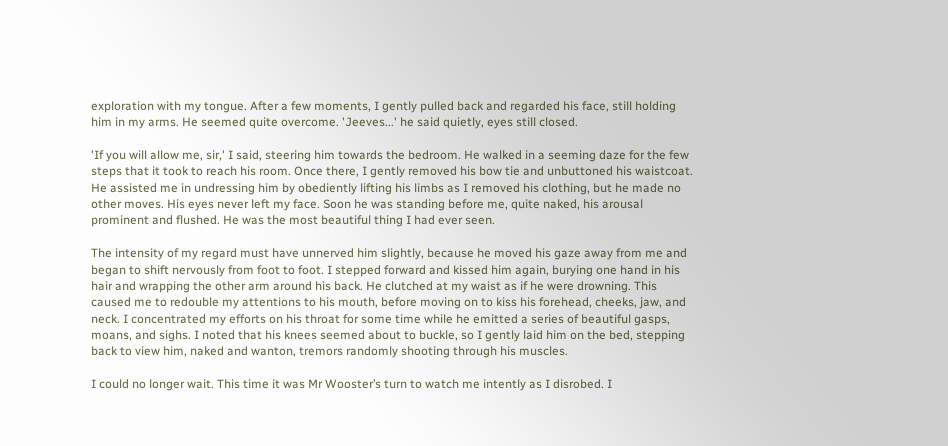exploration with my tongue. After a few moments, I gently pulled back and regarded his face, still holding him in my arms. He seemed quite overcome. 'Jeeves...' he said quietly, eyes still closed.

'If you will allow me, sir,' I said, steering him towards the bedroom. He walked in a seeming daze for the few steps that it took to reach his room. Once there, I gently removed his bow tie and unbuttoned his waistcoat. He assisted me in undressing him by obediently lifting his limbs as I removed his clothing, but he made no other moves. His eyes never left my face. Soon he was standing before me, quite naked, his arousal prominent and flushed. He was the most beautiful thing I had ever seen.

The intensity of my regard must have unnerved him slightly, because he moved his gaze away from me and began to shift nervously from foot to foot. I stepped forward and kissed him again, burying one hand in his hair and wrapping the other arm around his back. He clutched at my waist as if he were drowning. This caused me to redouble my attentions to his mouth, before moving on to kiss his forehead, cheeks, jaw, and neck. I concentrated my efforts on his throat for some time while he emitted a series of beautiful gasps, moans, and sighs. I noted that his knees seemed about to buckle, so I gently laid him on the bed, stepping back to view him, naked and wanton, tremors randomly shooting through his muscles.

I could no longer wait. This time it was Mr Wooster’s turn to watch me intently as I disrobed. I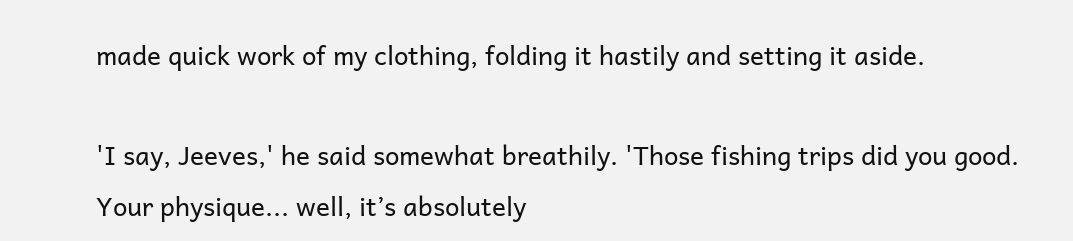made quick work of my clothing, folding it hastily and setting it aside.

'I say, Jeeves,' he said somewhat breathily. 'Those fishing trips did you good. Your physique... well, it’s absolutely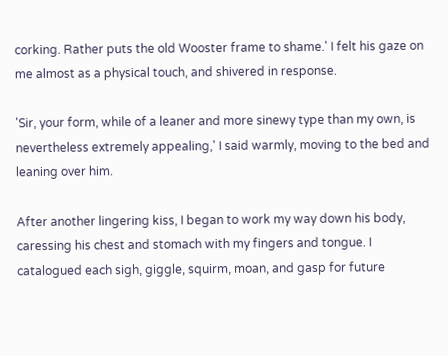corking. Rather puts the old Wooster frame to shame.' I felt his gaze on me almost as a physical touch, and shivered in response.

'Sir, your form, while of a leaner and more sinewy type than my own, is nevertheless extremely appealing,' I said warmly, moving to the bed and leaning over him.

After another lingering kiss, I began to work my way down his body, caressing his chest and stomach with my fingers and tongue. I catalogued each sigh, giggle, squirm, moan, and gasp for future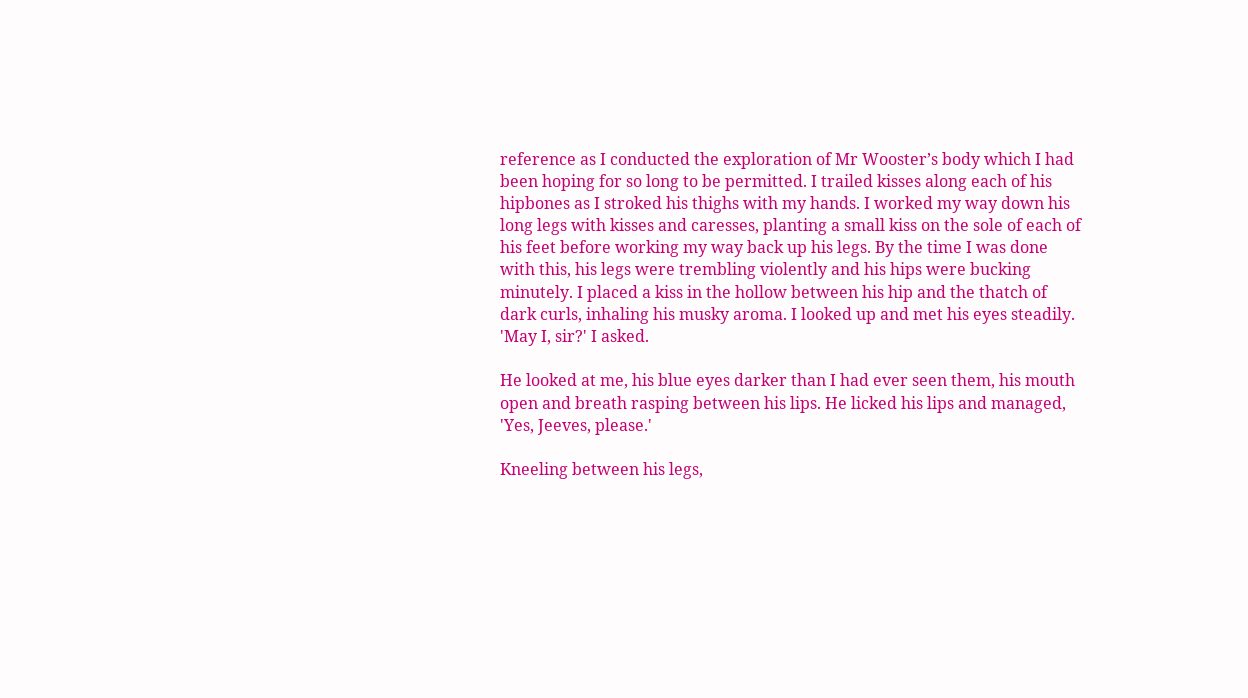reference as I conducted the exploration of Mr Wooster’s body which I had been hoping for so long to be permitted. I trailed kisses along each of his hipbones as I stroked his thighs with my hands. I worked my way down his long legs with kisses and caresses, planting a small kiss on the sole of each of his feet before working my way back up his legs. By the time I was done with this, his legs were trembling violently and his hips were bucking minutely. I placed a kiss in the hollow between his hip and the thatch of dark curls, inhaling his musky aroma. I looked up and met his eyes steadily. 'May I, sir?' I asked.

He looked at me, his blue eyes darker than I had ever seen them, his mouth open and breath rasping between his lips. He licked his lips and managed, 'Yes, Jeeves, please.'

Kneeling between his legs,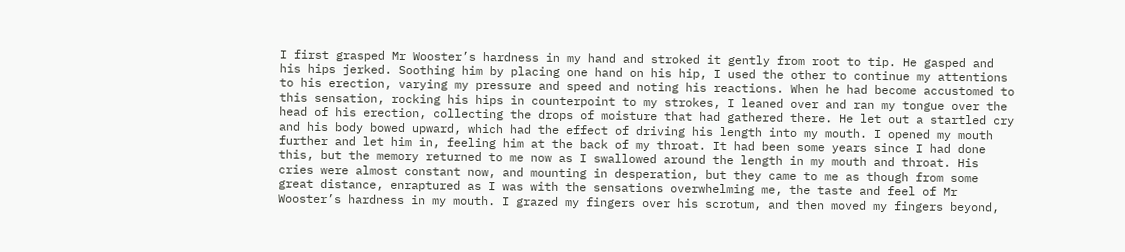I first grasped Mr Wooster’s hardness in my hand and stroked it gently from root to tip. He gasped and his hips jerked. Soothing him by placing one hand on his hip, I used the other to continue my attentions to his erection, varying my pressure and speed and noting his reactions. When he had become accustomed to this sensation, rocking his hips in counterpoint to my strokes, I leaned over and ran my tongue over the head of his erection, collecting the drops of moisture that had gathered there. He let out a startled cry and his body bowed upward, which had the effect of driving his length into my mouth. I opened my mouth further and let him in, feeling him at the back of my throat. It had been some years since I had done this, but the memory returned to me now as I swallowed around the length in my mouth and throat. His cries were almost constant now, and mounting in desperation, but they came to me as though from some great distance, enraptured as I was with the sensations overwhelming me, the taste and feel of Mr Wooster’s hardness in my mouth. I grazed my fingers over his scrotum, and then moved my fingers beyond,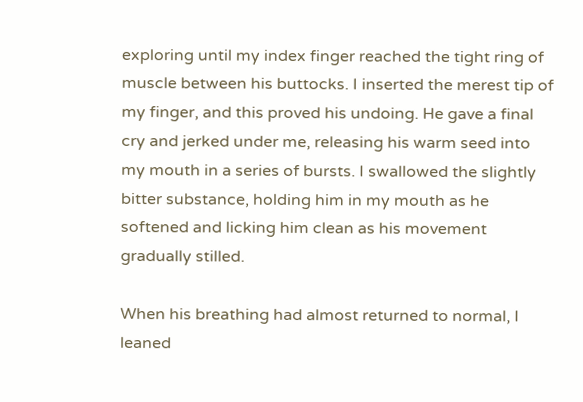exploring until my index finger reached the tight ring of muscle between his buttocks. I inserted the merest tip of my finger, and this proved his undoing. He gave a final cry and jerked under me, releasing his warm seed into my mouth in a series of bursts. I swallowed the slightly bitter substance, holding him in my mouth as he softened and licking him clean as his movement gradually stilled.

When his breathing had almost returned to normal, I leaned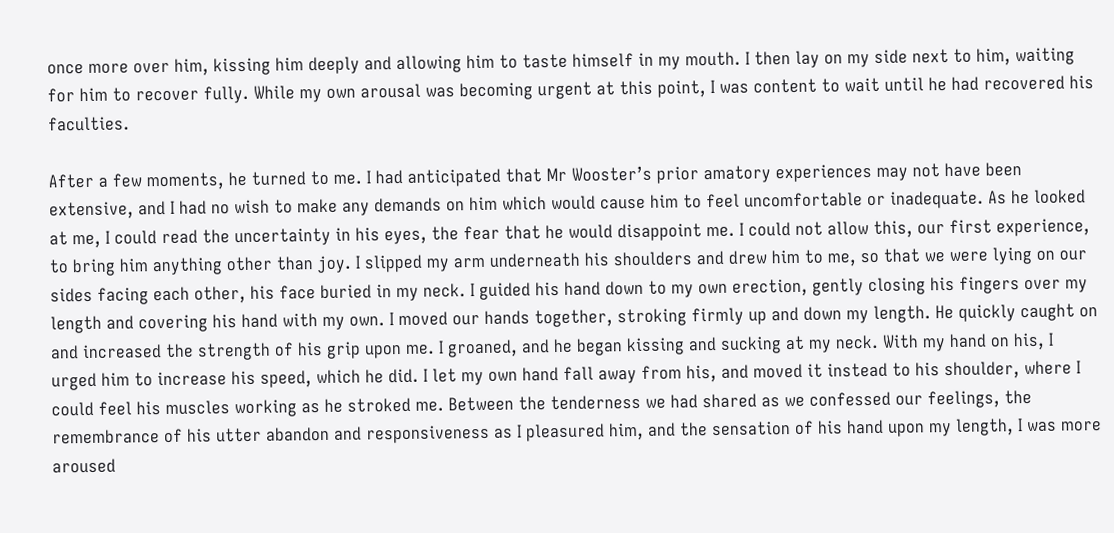once more over him, kissing him deeply and allowing him to taste himself in my mouth. I then lay on my side next to him, waiting for him to recover fully. While my own arousal was becoming urgent at this point, I was content to wait until he had recovered his faculties.

After a few moments, he turned to me. I had anticipated that Mr Wooster’s prior amatory experiences may not have been extensive, and I had no wish to make any demands on him which would cause him to feel uncomfortable or inadequate. As he looked at me, I could read the uncertainty in his eyes, the fear that he would disappoint me. I could not allow this, our first experience, to bring him anything other than joy. I slipped my arm underneath his shoulders and drew him to me, so that we were lying on our sides facing each other, his face buried in my neck. I guided his hand down to my own erection, gently closing his fingers over my length and covering his hand with my own. I moved our hands together, stroking firmly up and down my length. He quickly caught on and increased the strength of his grip upon me. I groaned, and he began kissing and sucking at my neck. With my hand on his, I urged him to increase his speed, which he did. I let my own hand fall away from his, and moved it instead to his shoulder, where I could feel his muscles working as he stroked me. Between the tenderness we had shared as we confessed our feelings, the remembrance of his utter abandon and responsiveness as I pleasured him, and the sensation of his hand upon my length, I was more aroused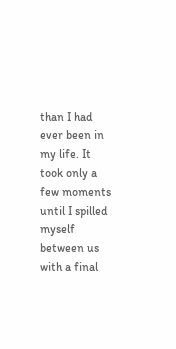than I had ever been in my life. It took only a few moments until I spilled myself between us with a final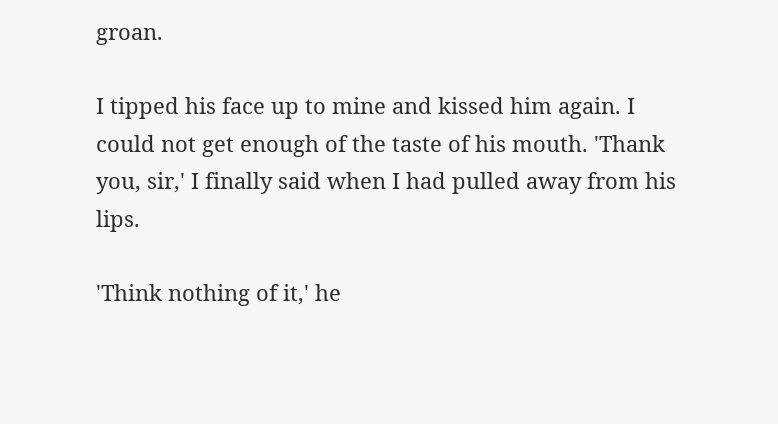groan.

I tipped his face up to mine and kissed him again. I could not get enough of the taste of his mouth. 'Thank you, sir,' I finally said when I had pulled away from his lips.

'Think nothing of it,' he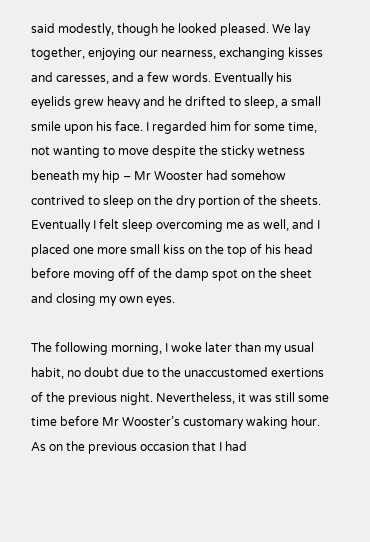said modestly, though he looked pleased. We lay together, enjoying our nearness, exchanging kisses and caresses, and a few words. Eventually his eyelids grew heavy and he drifted to sleep, a small smile upon his face. I regarded him for some time, not wanting to move despite the sticky wetness beneath my hip – Mr Wooster had somehow contrived to sleep on the dry portion of the sheets. Eventually I felt sleep overcoming me as well, and I placed one more small kiss on the top of his head before moving off of the damp spot on the sheet and closing my own eyes.

The following morning, I woke later than my usual habit, no doubt due to the unaccustomed exertions of the previous night. Nevertheless, it was still some time before Mr Wooster’s customary waking hour. As on the previous occasion that I had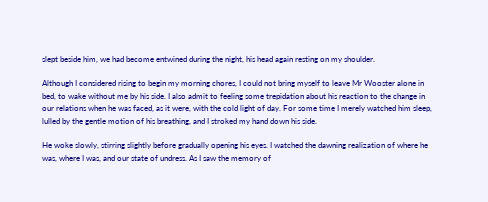slept beside him, we had become entwined during the night, his head again resting on my shoulder.

Although I considered rising to begin my morning chores, I could not bring myself to leave Mr Wooster alone in bed, to wake without me by his side. I also admit to feeling some trepidation about his reaction to the change in our relations when he was faced, as it were, with the cold light of day. For some time I merely watched him sleep, lulled by the gentle motion of his breathing, and I stroked my hand down his side.

He woke slowly, stirring slightly before gradually opening his eyes. I watched the dawning realization of where he was, where I was, and our state of undress. As I saw the memory of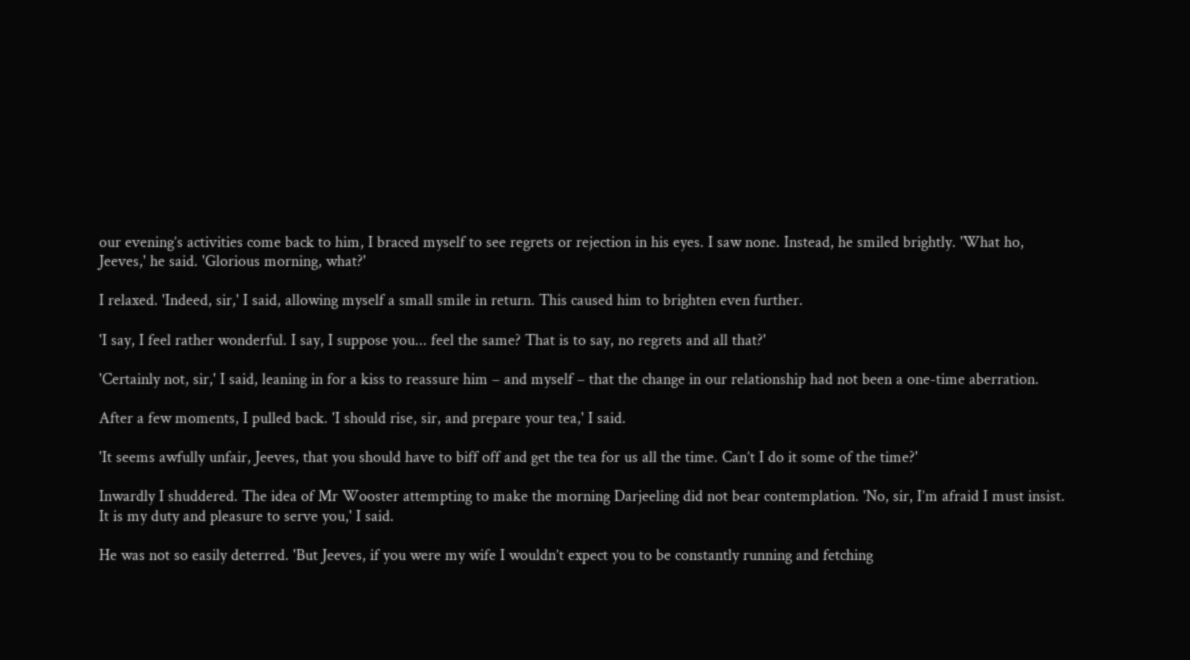our evening’s activities come back to him, I braced myself to see regrets or rejection in his eyes. I saw none. Instead, he smiled brightly. 'What ho, Jeeves,' he said. 'Glorious morning, what?'

I relaxed. 'Indeed, sir,' I said, allowing myself a small smile in return. This caused him to brighten even further.

'I say, I feel rather wonderful. I say, I suppose you... feel the same? That is to say, no regrets and all that?'

'Certainly not, sir,' I said, leaning in for a kiss to reassure him – and myself – that the change in our relationship had not been a one-time aberration.

After a few moments, I pulled back. 'I should rise, sir, and prepare your tea,' I said.

'It seems awfully unfair, Jeeves, that you should have to biff off and get the tea for us all the time. Can’t I do it some of the time?'

Inwardly I shuddered. The idea of Mr Wooster attempting to make the morning Darjeeling did not bear contemplation. 'No, sir, I’m afraid I must insist. It is my duty and pleasure to serve you,' I said.

He was not so easily deterred. 'But Jeeves, if you were my wife I wouldn’t expect you to be constantly running and fetching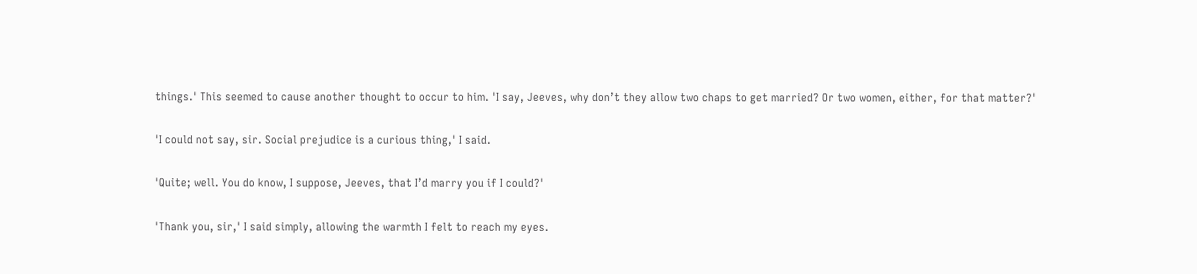things.' This seemed to cause another thought to occur to him. 'I say, Jeeves, why don’t they allow two chaps to get married? Or two women, either, for that matter?'

'I could not say, sir. Social prejudice is a curious thing,' I said.

'Quite; well. You do know, I suppose, Jeeves, that I’d marry you if I could?'

'Thank you, sir,' I said simply, allowing the warmth I felt to reach my eyes.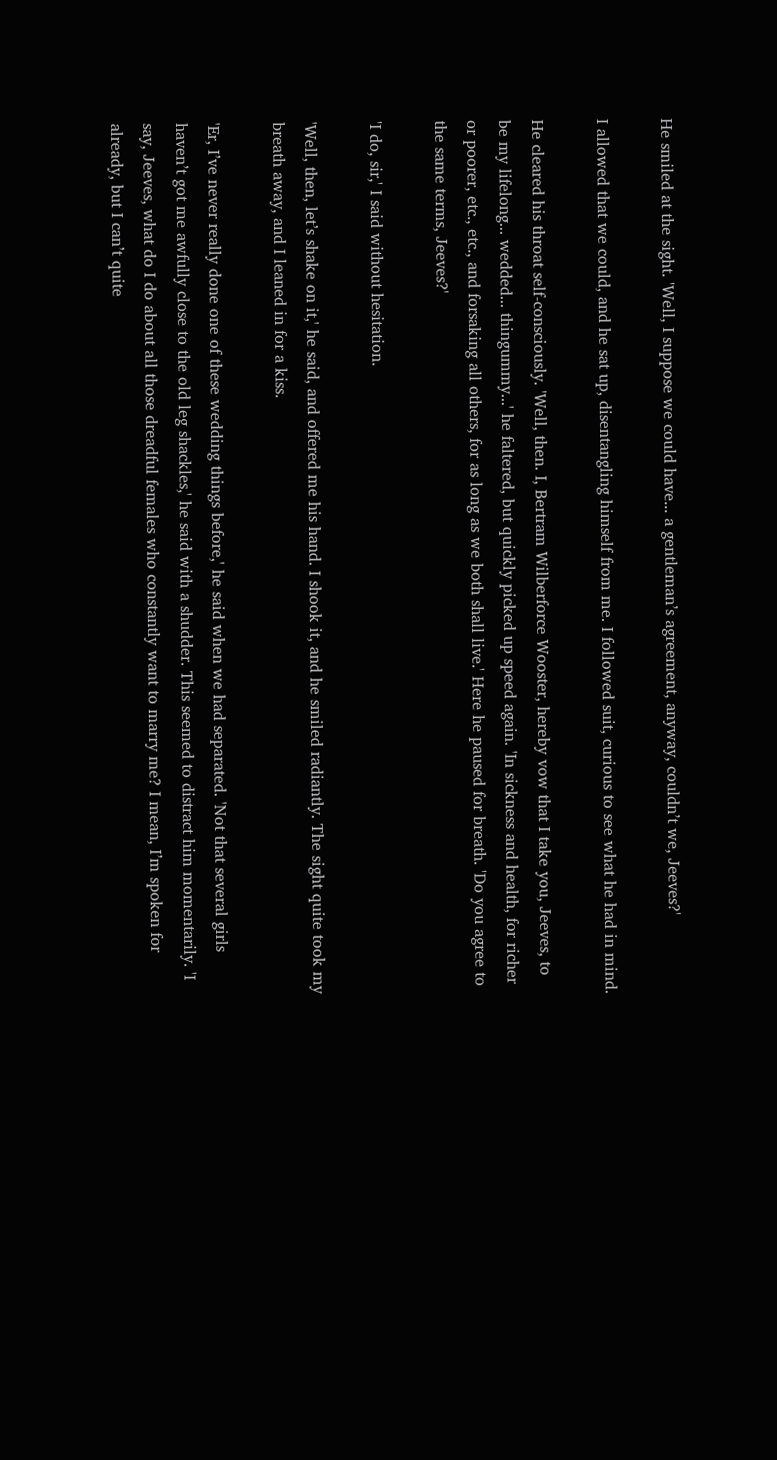He smiled at the sight. 'Well, I suppose we could have... a gentleman’s agreement, anyway, couldn’t we, Jeeves?'

I allowed that we could, and he sat up, disentangling himself from me. I followed suit, curious to see what he had in mind.

He cleared his throat self-consciously. 'Well, then. I, Bertram Wilberforce Wooster, hereby vow that I take you, Jeeves, to be my lifelong... wedded... thingummy...' he faltered, but quickly picked up speed again. 'In sickness and health, for richer or poorer, etc., etc., and forsaking all others, for as long as we both shall live.' Here he paused for breath. 'Do you agree to the same terms, Jeeves?'

'I do, sir,' I said without hesitation.

'Well, then, let’s shake on it,' he said, and offered me his hand. I shook it, and he smiled radiantly. The sight quite took my breath away, and I leaned in for a kiss.

'Er, I’ve never really done one of these wedding things before,' he said when we had separated. 'Not that several girls haven’t got me awfully close to the old leg shackles,' he said with a shudder. This seemed to distract him momentarily. 'I say, Jeeves, what do I do about all those dreadful females who constantly want to marry me? I mean, I’m spoken for already, but I can’t quite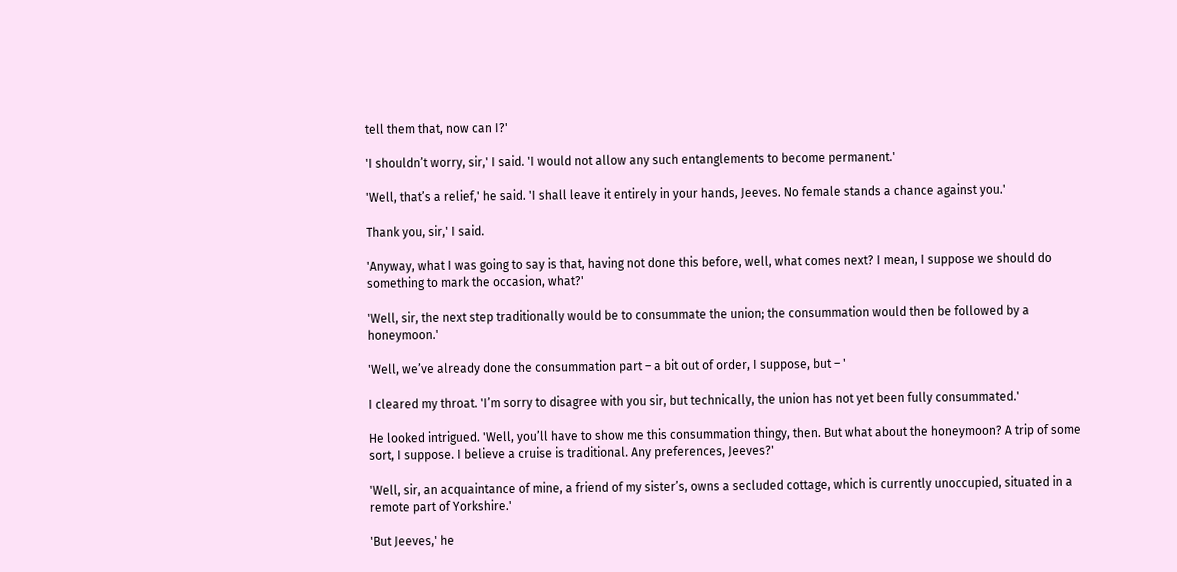tell them that, now can I?'

'I shouldn’t worry, sir,' I said. 'I would not allow any such entanglements to become permanent.'

'Well, that’s a relief,' he said. 'I shall leave it entirely in your hands, Jeeves. No female stands a chance against you.'

Thank you, sir,' I said.

'Anyway, what I was going to say is that, having not done this before, well, what comes next? I mean, I suppose we should do something to mark the occasion, what?'

'Well, sir, the next step traditionally would be to consummate the union; the consummation would then be followed by a honeymoon.'

'Well, we’ve already done the consummation part – a bit out of order, I suppose, but – '

I cleared my throat. 'I’m sorry to disagree with you sir, but technically, the union has not yet been fully consummated.'

He looked intrigued. 'Well, you’ll have to show me this consummation thingy, then. But what about the honeymoon? A trip of some sort, I suppose. I believe a cruise is traditional. Any preferences, Jeeves?'

'Well, sir, an acquaintance of mine, a friend of my sister’s, owns a secluded cottage, which is currently unoccupied, situated in a remote part of Yorkshire.'

'But Jeeves,' he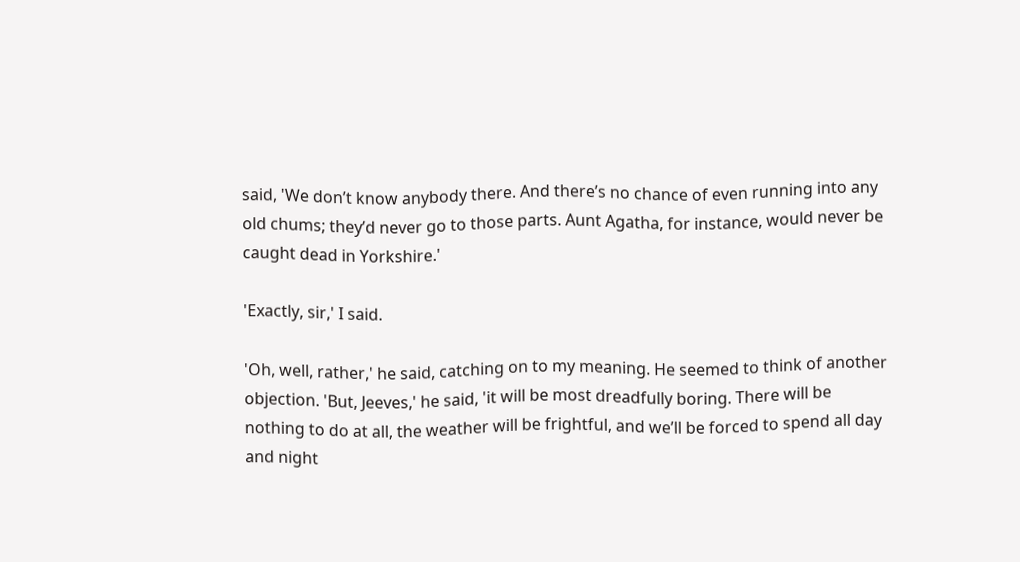said, 'We don’t know anybody there. And there’s no chance of even running into any old chums; they’d never go to those parts. Aunt Agatha, for instance, would never be caught dead in Yorkshire.'

'Exactly, sir,' I said.

'Oh, well, rather,' he said, catching on to my meaning. He seemed to think of another objection. 'But, Jeeves,' he said, 'it will be most dreadfully boring. There will be nothing to do at all, the weather will be frightful, and we’ll be forced to spend all day and night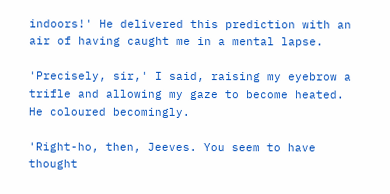indoors!' He delivered this prediction with an air of having caught me in a mental lapse.

'Precisely, sir,' I said, raising my eyebrow a trifle and allowing my gaze to become heated. He coloured becomingly.

'Right-ho, then, Jeeves. You seem to have thought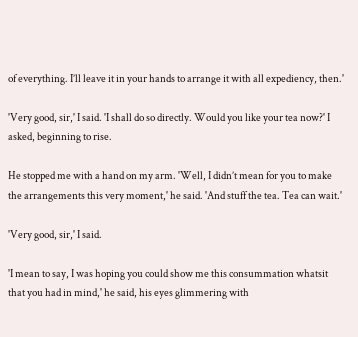of everything. I’ll leave it in your hands to arrange it with all expediency, then.'

'Very good, sir,' I said. 'I shall do so directly. Would you like your tea now?' I asked, beginning to rise.

He stopped me with a hand on my arm. 'Well, I didn’t mean for you to make the arrangements this very moment,' he said. 'And stuff the tea. Tea can wait.'

'Very good, sir,' I said.

'I mean to say, I was hoping you could show me this consummation whatsit that you had in mind,' he said, his eyes glimmering with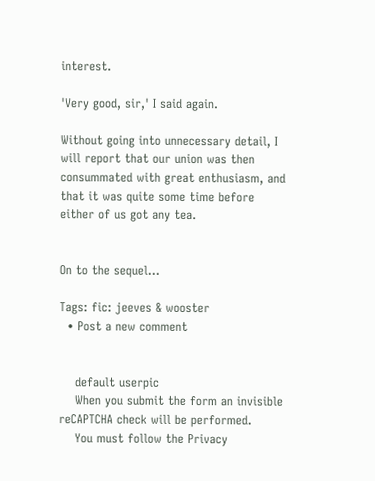interest.

'Very good, sir,' I said again.

Without going into unnecessary detail, I will report that our union was then consummated with great enthusiasm, and that it was quite some time before either of us got any tea.


On to the sequel...

Tags: fic: jeeves & wooster
  • Post a new comment


    default userpic
    When you submit the form an invisible reCAPTCHA check will be performed.
    You must follow the Privacy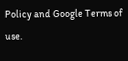Policy and Google Terms of use.